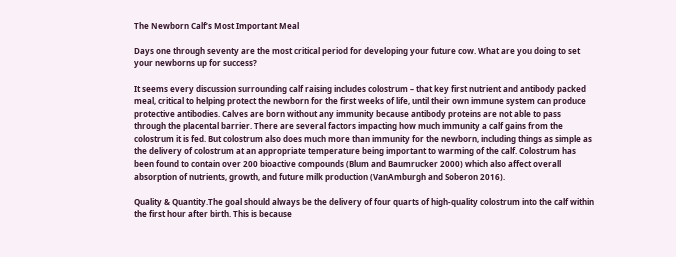The Newborn Calf’s Most Important Meal

Days one through seventy are the most critical period for developing your future cow. What are you doing to set your newborns up for success?

It seems every discussion surrounding calf raising includes colostrum – that key first nutrient and antibody packed meal, critical to helping protect the newborn for the first weeks of life, until their own immune system can produce protective antibodies. Calves are born without any immunity because antibody proteins are not able to pass through the placental barrier. There are several factors impacting how much immunity a calf gains from the colostrum it is fed. But colostrum also does much more than immunity for the newborn, including things as simple as the delivery of colostrum at an appropriate temperature being important to warming of the calf. Colostrum has been found to contain over 200 bioactive compounds (Blum and Baumrucker 2000) which also affect overall absorption of nutrients, growth, and future milk production (VanAmburgh and Soberon 2016).

Quality & Quantity.The goal should always be the delivery of four quarts of high-quality colostrum into the calf within the first hour after birth. This is because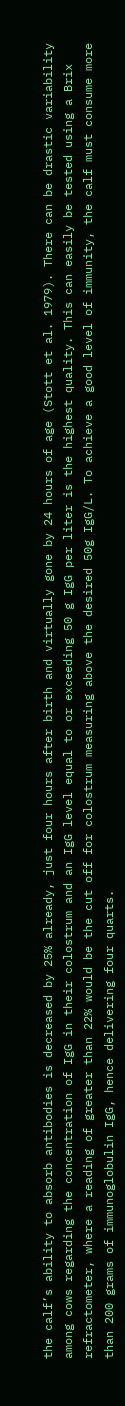the calf’s ability to absorb antibodies is decreased by 25% already, just four hours after birth and virtually gone by 24 hours of age (Stott et al. 1979). There can be drastic variability among cows regarding the concentration of IgG in their colostrum and an IgG level equal to or exceeding 50 g IgG per liter is the highest quality. This can easily be tested using a Brix refractometer, where a reading of greater than 22% would be the cut off for colostrum measuring above the desired 50g IgG/L. To achieve a good level of immunity, the calf must consume more than 200 grams of immunoglobulin IgG, hence delivering four quarts.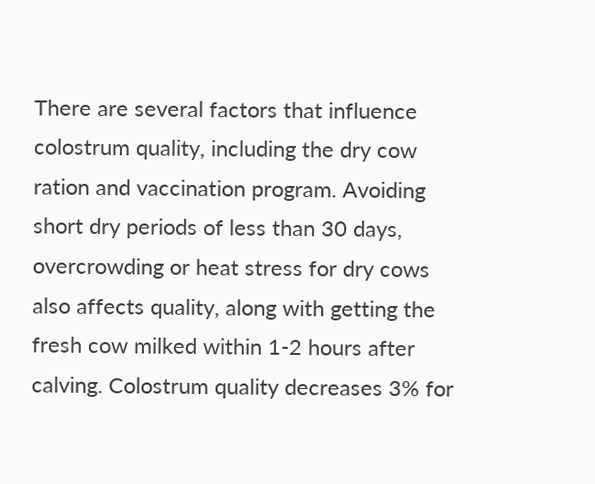There are several factors that influence colostrum quality, including the dry cow ration and vaccination program. Avoiding short dry periods of less than 30 days, overcrowding or heat stress for dry cows also affects quality, along with getting the fresh cow milked within 1-2 hours after calving. Colostrum quality decreases 3% for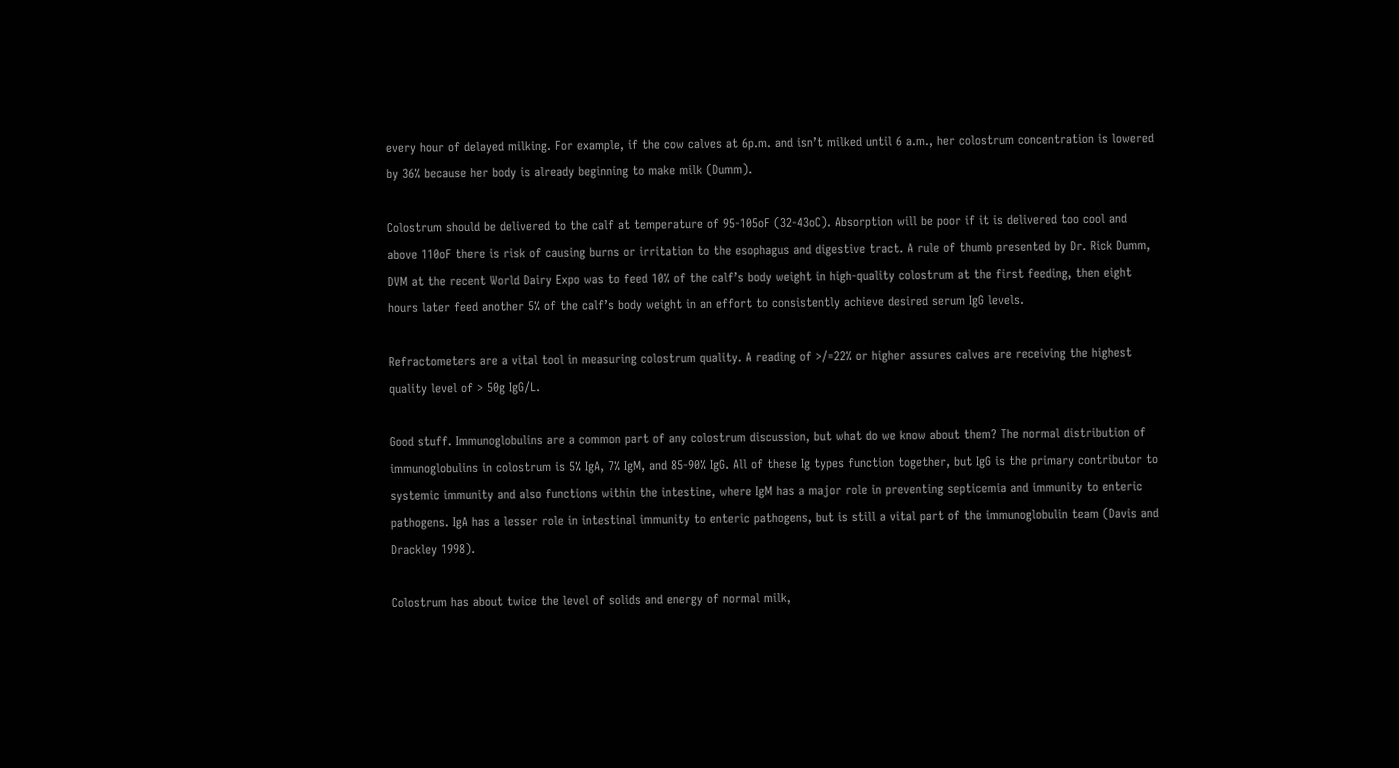every hour of delayed milking. For example, if the cow calves at 6p.m. and isn’t milked until 6 a.m., her colostrum concentration is lowered by 36% because her body is already beginning to make milk (Dumm).

Colostrum should be delivered to the calf at temperature of 95-105oF (32-43oC). Absorption will be poor if it is delivered too cool and above 110oF there is risk of causing burns or irritation to the esophagus and digestive tract. A rule of thumb presented by Dr. Rick Dumm, DVM at the recent World Dairy Expo was to feed 10% of the calf’s body weight in high-quality colostrum at the first feeding, then eight hours later feed another 5% of the calf’s body weight in an effort to consistently achieve desired serum IgG levels.

Refractometers are a vital tool in measuring colostrum quality. A reading of >/=22% or higher assures calves are receiving the highest quality level of > 50g IgG/L.

Good stuff. Immunoglobulins are a common part of any colostrum discussion, but what do we know about them? The normal distribution of immunoglobulins in colostrum is 5% IgA, 7% IgM, and 85-90% IgG. All of these Ig types function together, but IgG is the primary contributor to systemic immunity and also functions within the intestine, where IgM has a major role in preventing septicemia and immunity to enteric pathogens. IgA has a lesser role in intestinal immunity to enteric pathogens, but is still a vital part of the immunoglobulin team (Davis and Drackley 1998).

Colostrum has about twice the level of solids and energy of normal milk,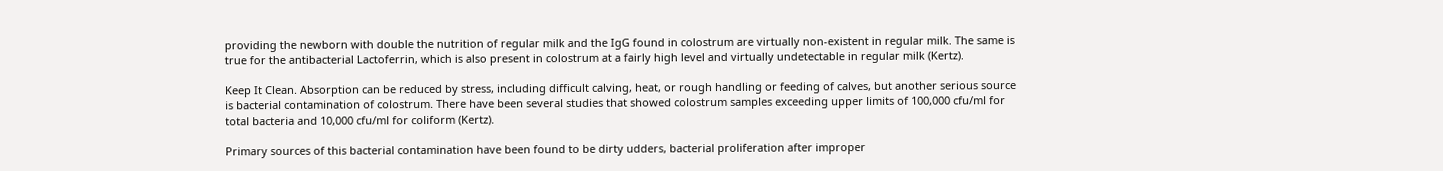providing the newborn with double the nutrition of regular milk and the IgG found in colostrum are virtually non-existent in regular milk. The same is true for the antibacterial Lactoferrin, which is also present in colostrum at a fairly high level and virtually undetectable in regular milk (Kertz).

Keep It Clean. Absorption can be reduced by stress, including difficult calving, heat, or rough handling or feeding of calves, but another serious source is bacterial contamination of colostrum. There have been several studies that showed colostrum samples exceeding upper limits of 100,000 cfu/ml for total bacteria and 10,000 cfu/ml for coliform (Kertz).

Primary sources of this bacterial contamination have been found to be dirty udders, bacterial proliferation after improper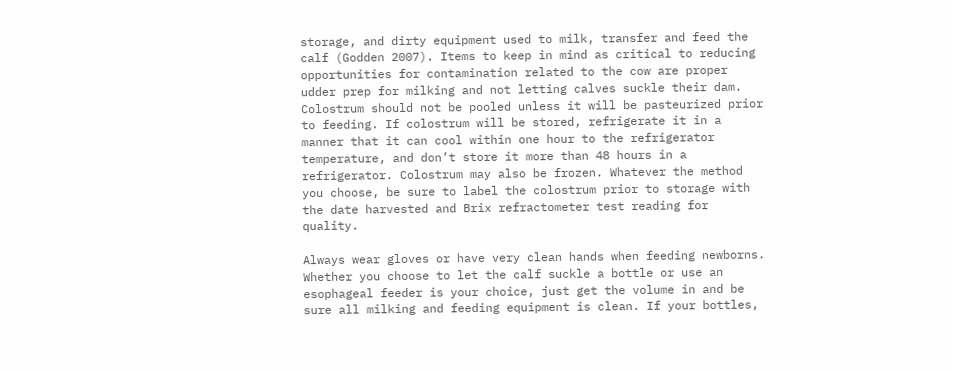storage, and dirty equipment used to milk, transfer and feed the calf (Godden 2007). Items to keep in mind as critical to reducing opportunities for contamination related to the cow are proper udder prep for milking and not letting calves suckle their dam. Colostrum should not be pooled unless it will be pasteurized prior to feeding. If colostrum will be stored, refrigerate it in a manner that it can cool within one hour to the refrigerator temperature, and don’t store it more than 48 hours in a refrigerator. Colostrum may also be frozen. Whatever the method you choose, be sure to label the colostrum prior to storage with the date harvested and Brix refractometer test reading for quality.

Always wear gloves or have very clean hands when feeding newborns. Whether you choose to let the calf suckle a bottle or use an esophageal feeder is your choice, just get the volume in and be sure all milking and feeding equipment is clean. If your bottles,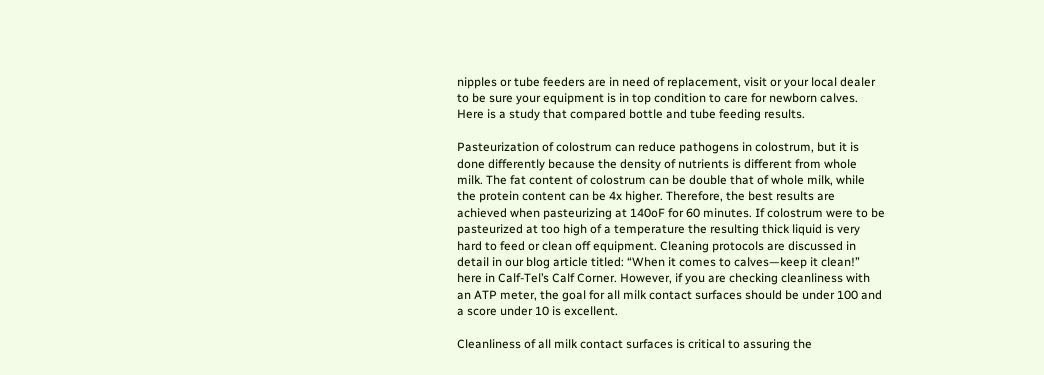nipples or tube feeders are in need of replacement, visit or your local dealer to be sure your equipment is in top condition to care for newborn calves. Here is a study that compared bottle and tube feeding results.

Pasteurization of colostrum can reduce pathogens in colostrum, but it is done differently because the density of nutrients is different from whole milk. The fat content of colostrum can be double that of whole milk, while the protein content can be 4x higher. Therefore, the best results are achieved when pasteurizing at 140oF for 60 minutes. If colostrum were to be pasteurized at too high of a temperature the resulting thick liquid is very hard to feed or clean off equipment. Cleaning protocols are discussed in detail in our blog article titled: “When it comes to calves—keep it clean!” here in Calf-Tel’s Calf Corner. However, if you are checking cleanliness with an ATP meter, the goal for all milk contact surfaces should be under 100 and a score under 10 is excellent.

Cleanliness of all milk contact surfaces is critical to assuring the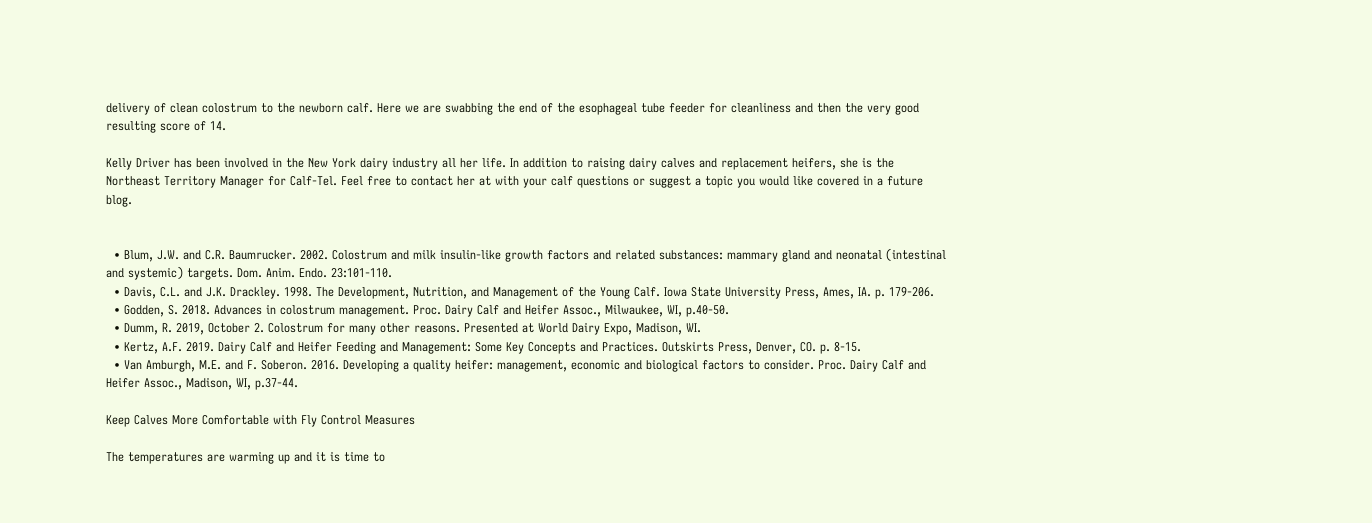delivery of clean colostrum to the newborn calf. Here we are swabbing the end of the esophageal tube feeder for cleanliness and then the very good resulting score of 14.

Kelly Driver has been involved in the New York dairy industry all her life. In addition to raising dairy calves and replacement heifers, she is the Northeast Territory Manager for Calf-Tel. Feel free to contact her at with your calf questions or suggest a topic you would like covered in a future blog.


  • Blum, J.W. and C.R. Baumrucker. 2002. Colostrum and milk insulin-like growth factors and related substances: mammary gland and neonatal (intestinal and systemic) targets. Dom. Anim. Endo. 23:101-110.
  • Davis, C.L. and J.K. Drackley. 1998. The Development, Nutrition, and Management of the Young Calf. Iowa State University Press, Ames, IA. p. 179-206.
  • Godden, S. 2018. Advances in colostrum management. Proc. Dairy Calf and Heifer Assoc., Milwaukee, WI, p.40-50.
  • Dumm, R. 2019, October 2. Colostrum for many other reasons. Presented at World Dairy Expo, Madison, WI.
  • Kertz, A.F. 2019. Dairy Calf and Heifer Feeding and Management: Some Key Concepts and Practices. Outskirts Press, Denver, CO. p. 8-15.
  • Van Amburgh, M.E. and F. Soberon. 2016. Developing a quality heifer: management, economic and biological factors to consider. Proc. Dairy Calf and Heifer Assoc., Madison, WI, p.37-44.

Keep Calves More Comfortable with Fly Control Measures

The temperatures are warming up and it is time to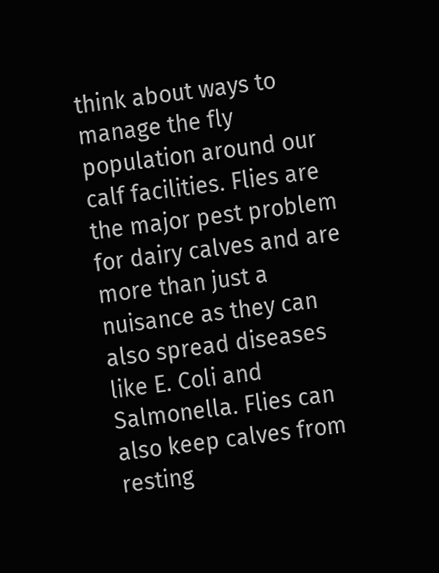think about ways to manage the fly population around our calf facilities. Flies are the major pest problem for dairy calves and are more than just a nuisance as they can also spread diseases like E. Coli and Salmonella. Flies can also keep calves from resting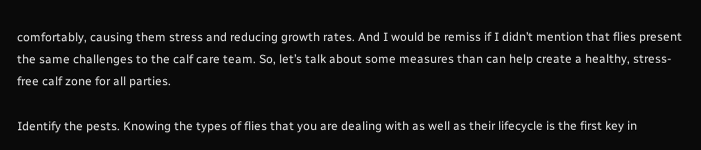comfortably, causing them stress and reducing growth rates. And I would be remiss if I didn’t mention that flies present the same challenges to the calf care team. So, let’s talk about some measures than can help create a healthy, stress-free calf zone for all parties.

Identify the pests. Knowing the types of flies that you are dealing with as well as their lifecycle is the first key in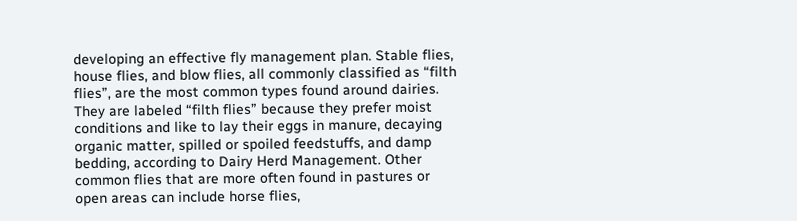developing an effective fly management plan. Stable flies, house flies, and blow flies, all commonly classified as “filth flies”, are the most common types found around dairies. They are labeled “filth flies” because they prefer moist conditions and like to lay their eggs in manure, decaying organic matter, spilled or spoiled feedstuffs, and damp bedding, according to Dairy Herd Management. Other common flies that are more often found in pastures or open areas can include horse flies,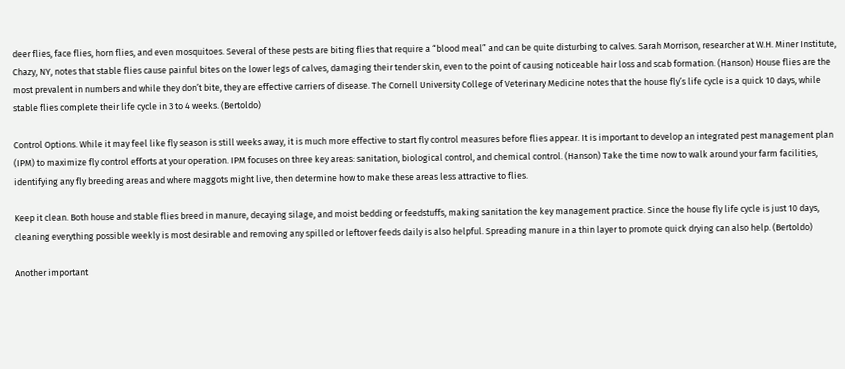deer flies, face flies, horn flies, and even mosquitoes. Several of these pests are biting flies that require a “blood meal” and can be quite disturbing to calves. Sarah Morrison, researcher at W.H. Miner Institute, Chazy, NY, notes that stable flies cause painful bites on the lower legs of calves, damaging their tender skin, even to the point of causing noticeable hair loss and scab formation. (Hanson) House flies are the most prevalent in numbers and while they don’t bite, they are effective carriers of disease. The Cornell University College of Veterinary Medicine notes that the house fly’s life cycle is a quick 10 days, while stable flies complete their life cycle in 3 to 4 weeks. (Bertoldo)

Control Options. While it may feel like fly season is still weeks away, it is much more effective to start fly control measures before flies appear. It is important to develop an integrated pest management plan (IPM) to maximize fly control efforts at your operation. IPM focuses on three key areas: sanitation, biological control, and chemical control. (Hanson) Take the time now to walk around your farm facilities, identifying any fly breeding areas and where maggots might live, then determine how to make these areas less attractive to flies.

Keep it clean. Both house and stable flies breed in manure, decaying silage, and moist bedding or feedstuffs, making sanitation the key management practice. Since the house fly life cycle is just 10 days, cleaning everything possible weekly is most desirable and removing any spilled or leftover feeds daily is also helpful. Spreading manure in a thin layer to promote quick drying can also help. (Bertoldo)

Another important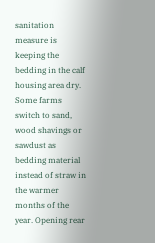sanitation measure is keeping the bedding in the calf housing area dry. Some farms switch to sand, wood shavings or sawdust as bedding material instead of straw in the warmer months of the year. Opening rear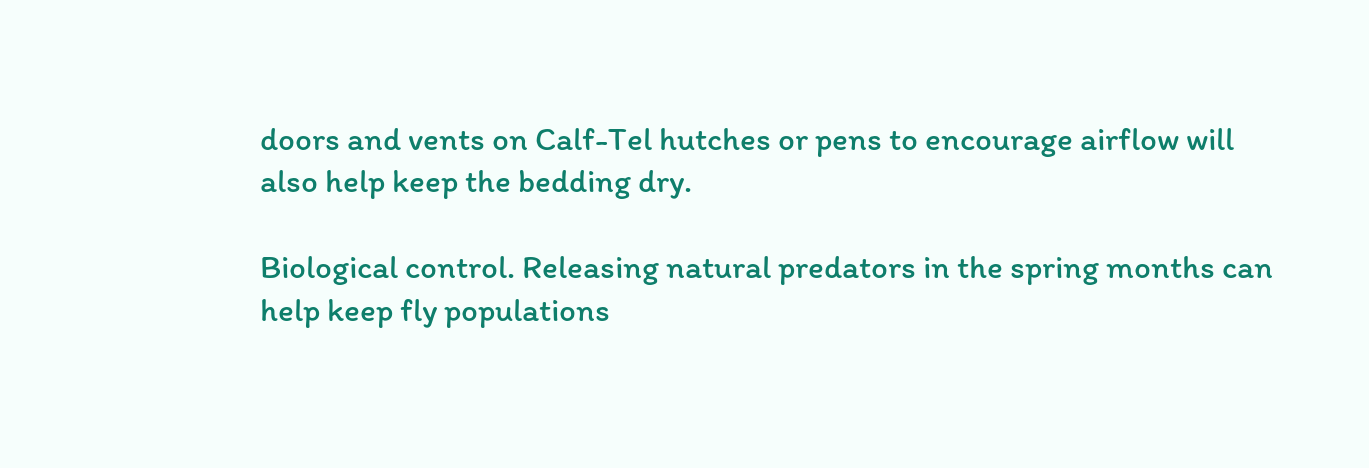doors and vents on Calf-Tel hutches or pens to encourage airflow will also help keep the bedding dry.

Biological control. Releasing natural predators in the spring months can help keep fly populations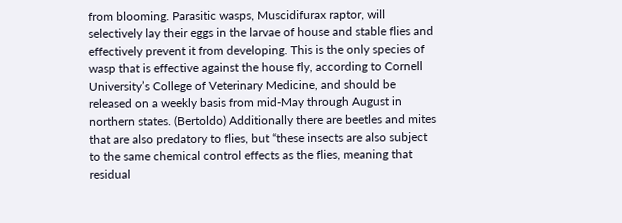from blooming. Parasitic wasps, Muscidifurax raptor, will selectively lay their eggs in the larvae of house and stable flies and effectively prevent it from developing. This is the only species of wasp that is effective against the house fly, according to Cornell University’s College of Veterinary Medicine, and should be released on a weekly basis from mid-May through August in northern states. (Bertoldo) Additionally there are beetles and mites that are also predatory to flies, but “these insects are also subject to the same chemical control effects as the flies, meaning that residual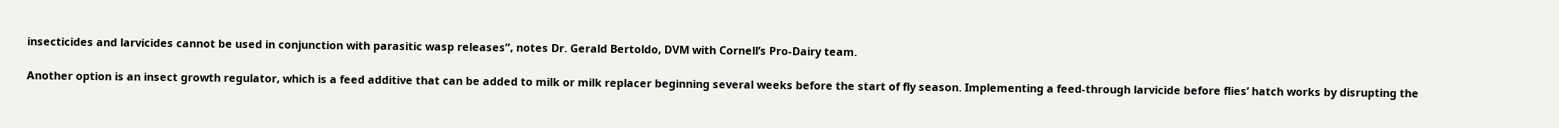insecticides and larvicides cannot be used in conjunction with parasitic wasp releases”, notes Dr. Gerald Bertoldo, DVM with Cornell’s Pro-Dairy team.

Another option is an insect growth regulator, which is a feed additive that can be added to milk or milk replacer beginning several weeks before the start of fly season. Implementing a feed-through larvicide before flies’ hatch works by disrupting the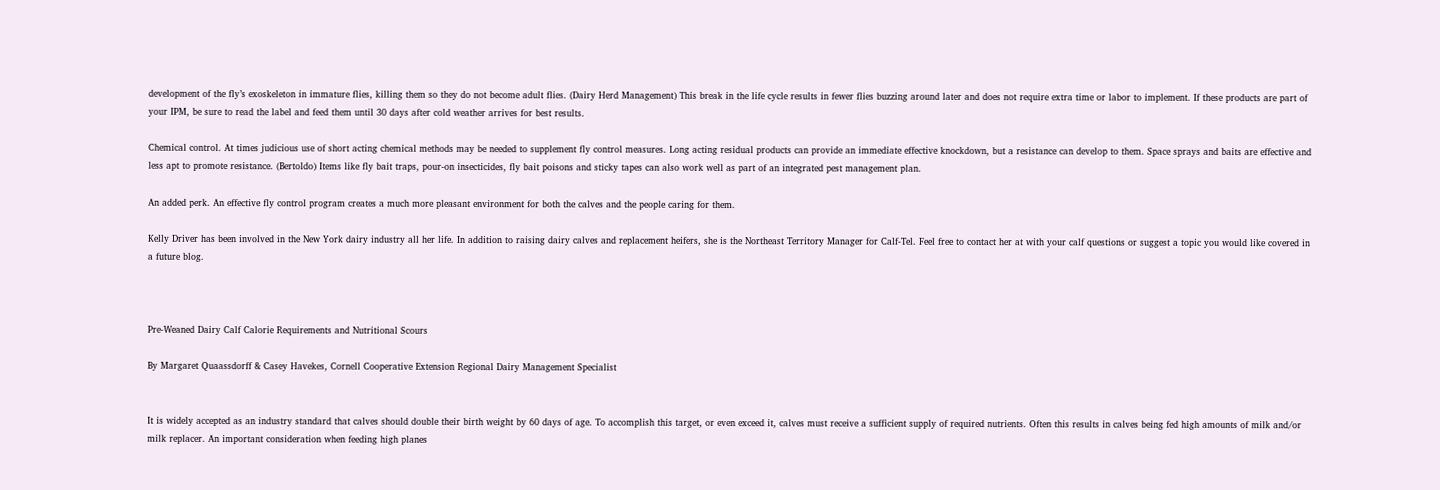development of the fly’s exoskeleton in immature flies, killing them so they do not become adult flies. (Dairy Herd Management) This break in the life cycle results in fewer flies buzzing around later and does not require extra time or labor to implement. If these products are part of your IPM, be sure to read the label and feed them until 30 days after cold weather arrives for best results.

Chemical control. At times judicious use of short acting chemical methods may be needed to supplement fly control measures. Long acting residual products can provide an immediate effective knockdown, but a resistance can develop to them. Space sprays and baits are effective and less apt to promote resistance. (Bertoldo) Items like fly bait traps, pour-on insecticides, fly bait poisons and sticky tapes can also work well as part of an integrated pest management plan.

An added perk. An effective fly control program creates a much more pleasant environment for both the calves and the people caring for them.

Kelly Driver has been involved in the New York dairy industry all her life. In addition to raising dairy calves and replacement heifers, she is the Northeast Territory Manager for Calf-Tel. Feel free to contact her at with your calf questions or suggest a topic you would like covered in a future blog.



Pre-Weaned Dairy Calf Calorie Requirements and Nutritional Scours

By Margaret Quaassdorff & Casey Havekes, Cornell Cooperative Extension Regional Dairy Management Specialist


It is widely accepted as an industry standard that calves should double their birth weight by 60 days of age. To accomplish this target, or even exceed it, calves must receive a sufficient supply of required nutrients. Often this results in calves being fed high amounts of milk and/or milk replacer. An important consideration when feeding high planes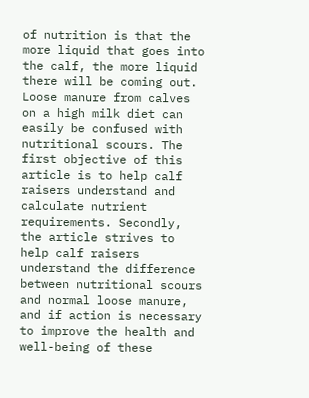of nutrition is that the more liquid that goes into the calf, the more liquid there will be coming out. Loose manure from calves on a high milk diet can easily be confused with nutritional scours. The first objective of this article is to help calf raisers understand and calculate nutrient requirements. Secondly, the article strives to help calf raisers understand the difference between nutritional scours and normal loose manure, and if action is necessary to improve the health and well-being of these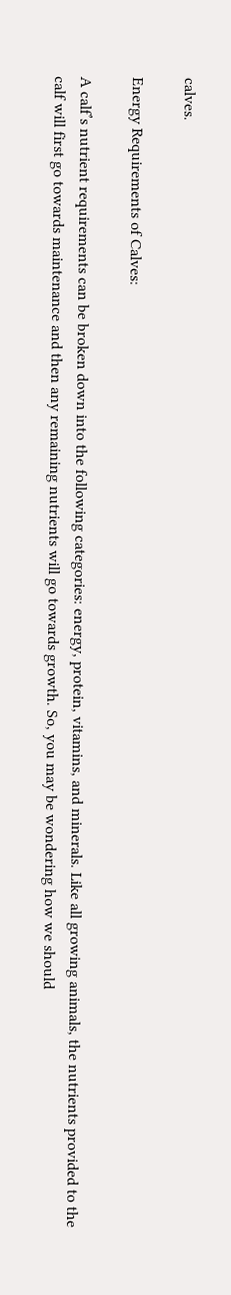calves.

Energy Requirements of Calves:

A calf’s nutrient requirements can be broken down into the following categories: energy, protein, vitamins, and minerals. Like all growing animals, the nutrients provided to the calf will first go towards maintenance and then any remaining nutrients will go towards growth. So, you may be wondering how we should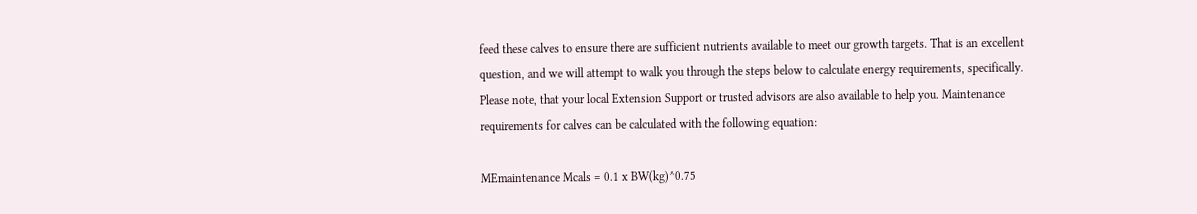feed these calves to ensure there are sufficient nutrients available to meet our growth targets. That is an excellent question, and we will attempt to walk you through the steps below to calculate energy requirements, specifically. Please note, that your local Extension Support or trusted advisors are also available to help you. Maintenance requirements for calves can be calculated with the following equation:

MEmaintenance Mcals = 0.1 x BW(kg)^0.75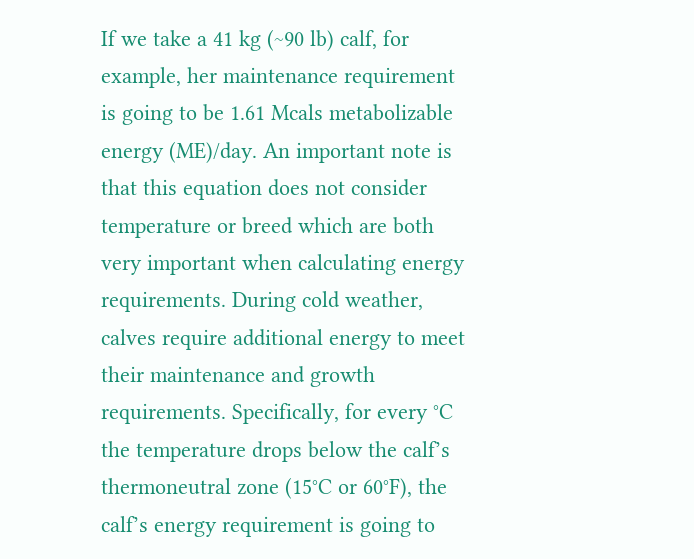If we take a 41 kg (~90 lb) calf, for example, her maintenance requirement is going to be 1.61 Mcals metabolizable energy (ME)/day. An important note is that this equation does not consider temperature or breed which are both very important when calculating energy requirements. During cold weather, calves require additional energy to meet their maintenance and growth requirements. Specifically, for every °C the temperature drops below the calf’s thermoneutral zone (15°C or 60°F), the calf’s energy requirement is going to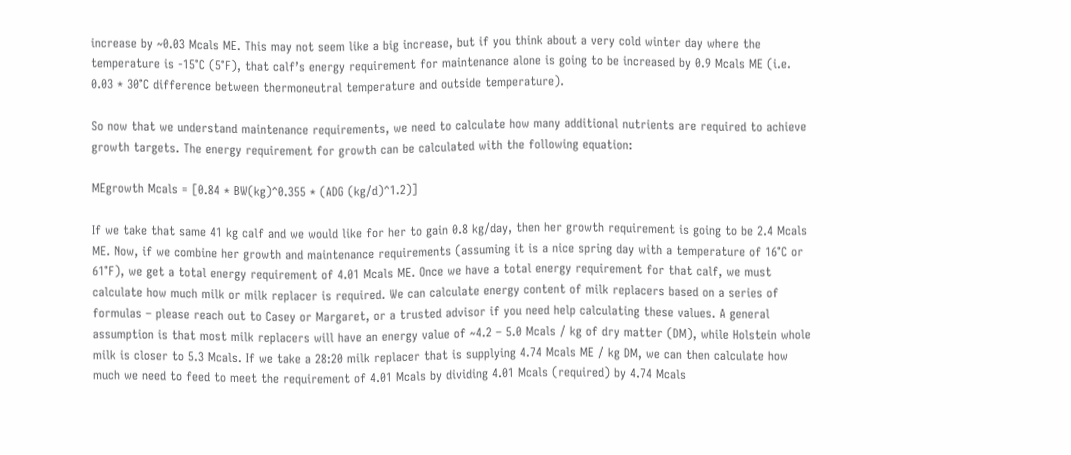increase by ~0.03 Mcals ME. This may not seem like a big increase, but if you think about a very cold winter day where the temperature is -15°C (5°F), that calf’s energy requirement for maintenance alone is going to be increased by 0.9 Mcals ME (i.e. 0.03 * 30°C difference between thermoneutral temperature and outside temperature).

So now that we understand maintenance requirements, we need to calculate how many additional nutrients are required to achieve growth targets. The energy requirement for growth can be calculated with the following equation:

MEgrowth Mcals = [0.84 * BW(kg)^0.355 * (ADG (kg/d)^1.2)]

If we take that same 41 kg calf and we would like for her to gain 0.8 kg/day, then her growth requirement is going to be 2.4 Mcals ME. Now, if we combine her growth and maintenance requirements (assuming it is a nice spring day with a temperature of 16°C or 61°F), we get a total energy requirement of 4.01 Mcals ME. Once we have a total energy requirement for that calf, we must calculate how much milk or milk replacer is required. We can calculate energy content of milk replacers based on a series of formulas – please reach out to Casey or Margaret, or a trusted advisor if you need help calculating these values. A general assumption is that most milk replacers will have an energy value of ~4.2 – 5.0 Mcals / kg of dry matter (DM), while Holstein whole milk is closer to 5.3 Mcals. If we take a 28:20 milk replacer that is supplying 4.74 Mcals ME / kg DM, we can then calculate how much we need to feed to meet the requirement of 4.01 Mcals by dividing 4.01 Mcals (required) by 4.74 Mcals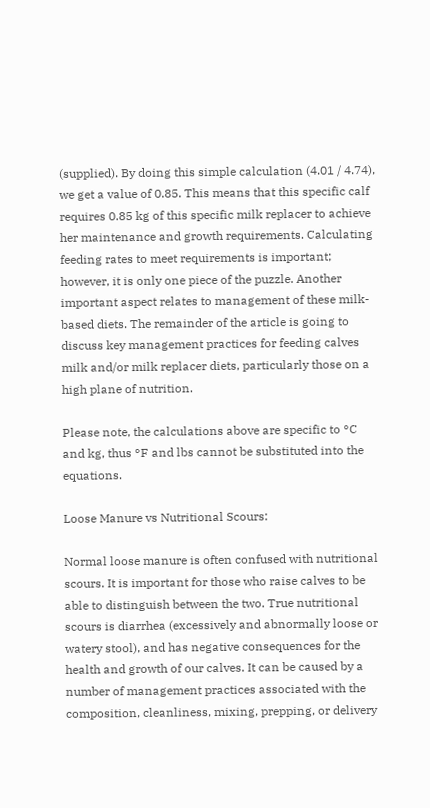(supplied). By doing this simple calculation (4.01 / 4.74), we get a value of 0.85. This means that this specific calf requires 0.85 kg of this specific milk replacer to achieve her maintenance and growth requirements. Calculating feeding rates to meet requirements is important; however, it is only one piece of the puzzle. Another important aspect relates to management of these milk-based diets. The remainder of the article is going to discuss key management practices for feeding calves milk and/or milk replacer diets, particularly those on a high plane of nutrition.

Please note, the calculations above are specific to °C and kg, thus °F and lbs cannot be substituted into the equations.

Loose Manure vs Nutritional Scours:

Normal loose manure is often confused with nutritional scours. It is important for those who raise calves to be able to distinguish between the two. True nutritional scours is diarrhea (excessively and abnormally loose or watery stool), and has negative consequences for the health and growth of our calves. It can be caused by a number of management practices associated with the composition, cleanliness, mixing, prepping, or delivery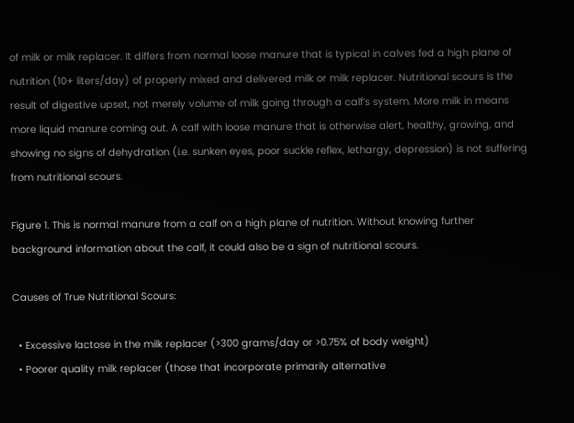of milk or milk replacer. It differs from normal loose manure that is typical in calves fed a high plane of nutrition (10+ liters/day) of properly mixed and delivered milk or milk replacer. Nutritional scours is the result of digestive upset, not merely volume of milk going through a calf’s system. More milk in means more liquid manure coming out. A calf with loose manure that is otherwise alert, healthy, growing, and showing no signs of dehydration (i.e. sunken eyes, poor suckle reflex, lethargy, depression) is not suffering from nutritional scours.

Figure 1. This is normal manure from a calf on a high plane of nutrition. Without knowing further background information about the calf, it could also be a sign of nutritional scours.

Causes of True Nutritional Scours:

  • Excessive lactose in the milk replacer (>300 grams/day or >0.75% of body weight)
  • Poorer quality milk replacer (those that incorporate primarily alternative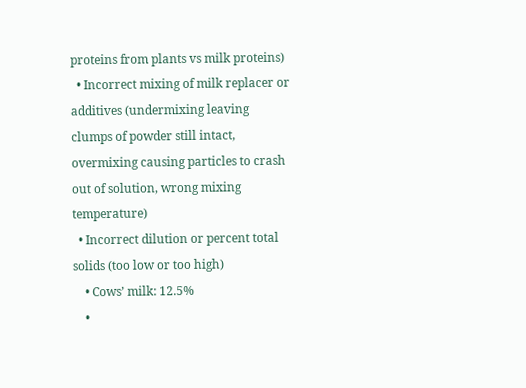proteins from plants vs milk proteins)
  • Incorrect mixing of milk replacer or additives (undermixing leaving clumps of powder still intact, overmixing causing particles to crash out of solution, wrong mixing temperature)
  • Incorrect dilution or percent total solids (too low or too high)
    • Cows’ milk: 12.5%
    •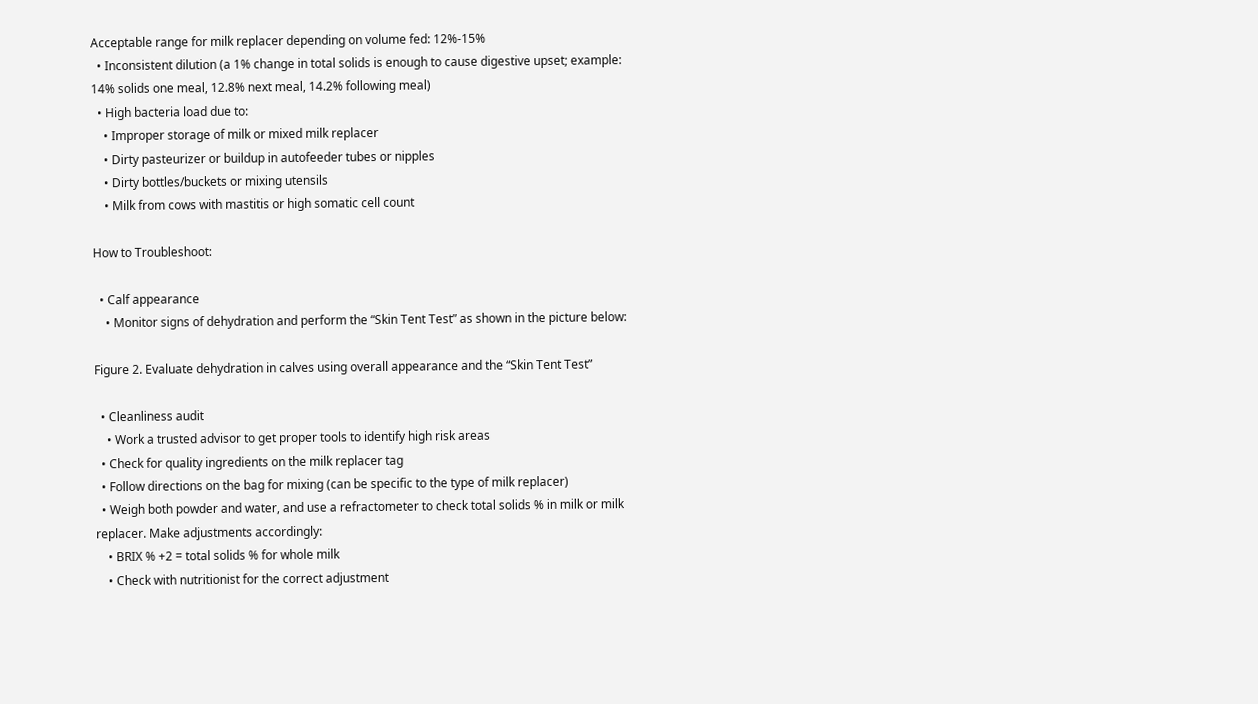Acceptable range for milk replacer depending on volume fed: 12%-15%
  • Inconsistent dilution (a 1% change in total solids is enough to cause digestive upset; example: 14% solids one meal, 12.8% next meal, 14.2% following meal)
  • High bacteria load due to:
    • Improper storage of milk or mixed milk replacer
    • Dirty pasteurizer or buildup in autofeeder tubes or nipples
    • Dirty bottles/buckets or mixing utensils
    • Milk from cows with mastitis or high somatic cell count

How to Troubleshoot:

  • Calf appearance
    • Monitor signs of dehydration and perform the “Skin Tent Test” as shown in the picture below:

Figure 2. Evaluate dehydration in calves using overall appearance and the “Skin Tent Test”

  • Cleanliness audit
    • Work a trusted advisor to get proper tools to identify high risk areas
  • Check for quality ingredients on the milk replacer tag
  • Follow directions on the bag for mixing (can be specific to the type of milk replacer)
  • Weigh both powder and water, and use a refractometer to check total solids % in milk or milk replacer. Make adjustments accordingly:
    • BRIX % +2 = total solids % for whole milk
    • Check with nutritionist for the correct adjustment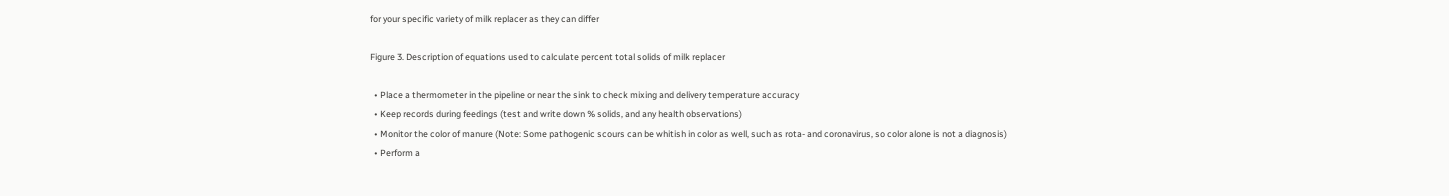for your specific variety of milk replacer as they can differ

Figure 3. Description of equations used to calculate percent total solids of milk replacer

  • Place a thermometer in the pipeline or near the sink to check mixing and delivery temperature accuracy
  • Keep records during feedings (test and write down % solids, and any health observations)
  • Monitor the color of manure (Note: Some pathogenic scours can be whitish in color as well, such as rota- and coronavirus, so color alone is not a diagnosis)
  • Perform a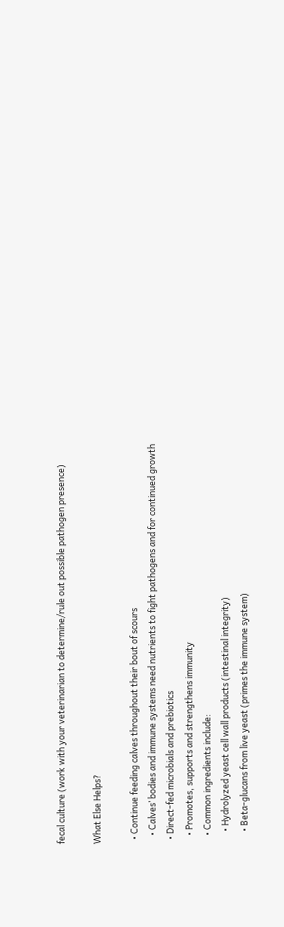fecal culture (work with your veterinarian to determine/rule out possible pathogen presence)

What Else Helps?

  • Continue feeding calves throughout their bout of scours
    • Calves’ bodies and immune systems need nutrients to fight pathogens and for continued growth
  • Direct-fed microbials and prebiotics
    • Promotes, supports and strengthens immunity
    • Common ingredients include:
      • Hydrolyzed yeast cell wall products (intestinal integrity)
      • Beta-glucans from live yeast (primes the immune system)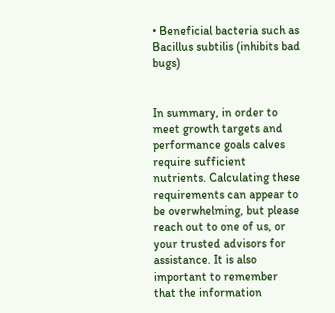• Beneficial bacteria such as Bacillus subtilis (inhibits bad bugs)


In summary, in order to meet growth targets and performance goals calves require sufficient nutrients. Calculating these requirements can appear to be overwhelming, but please reach out to one of us, or your trusted advisors for assistance. It is also important to remember that the information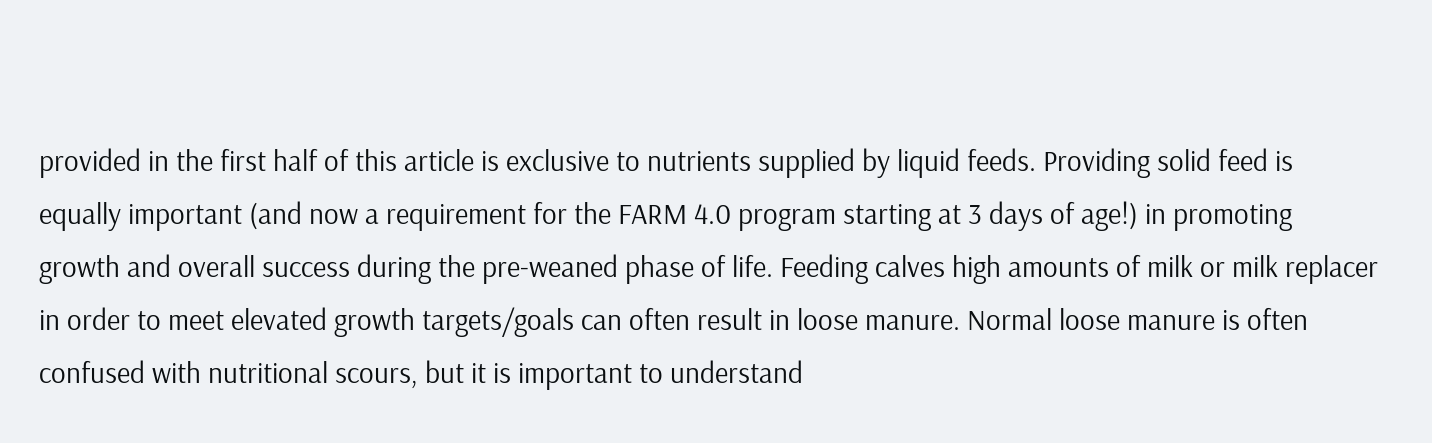provided in the first half of this article is exclusive to nutrients supplied by liquid feeds. Providing solid feed is equally important (and now a requirement for the FARM 4.0 program starting at 3 days of age!) in promoting growth and overall success during the pre-weaned phase of life. Feeding calves high amounts of milk or milk replacer in order to meet elevated growth targets/goals can often result in loose manure. Normal loose manure is often confused with nutritional scours, but it is important to understand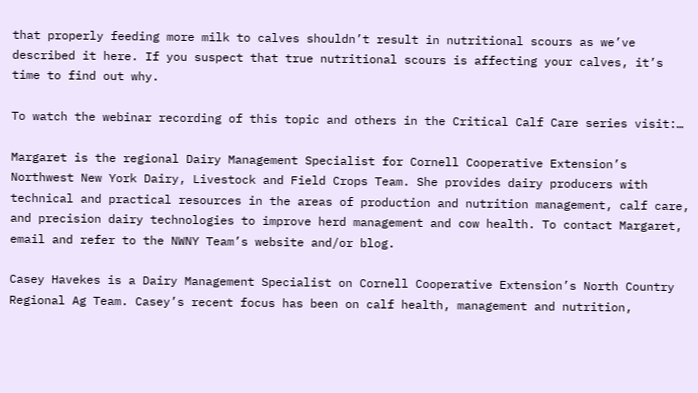that properly feeding more milk to calves shouldn’t result in nutritional scours as we’ve described it here. If you suspect that true nutritional scours is affecting your calves, it’s time to find out why.

To watch the webinar recording of this topic and others in the Critical Calf Care series visit:…

Margaret is the regional Dairy Management Specialist for Cornell Cooperative Extension’s Northwest New York Dairy, Livestock and Field Crops Team. She provides dairy producers with technical and practical resources in the areas of production and nutrition management, calf care, and precision dairy technologies to improve herd management and cow health. To contact Margaret, email and refer to the NWNY Team’s website and/or blog.

Casey Havekes is a Dairy Management Specialist on Cornell Cooperative Extension’s North Country Regional Ag Team. Casey’s recent focus has been on calf health, management and nutrition,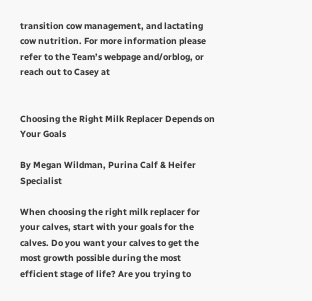transition cow management, and lactating cow nutrition. For more information please refer to the Team’s webpage and/orblog, or reach out to Casey at


Choosing the Right Milk Replacer Depends on Your Goals

By Megan Wildman, Purina Calf & Heifer Specialist

When choosing the right milk replacer for your calves, start with your goals for the calves. Do you want your calves to get the most growth possible during the most efficient stage of life? Are you trying to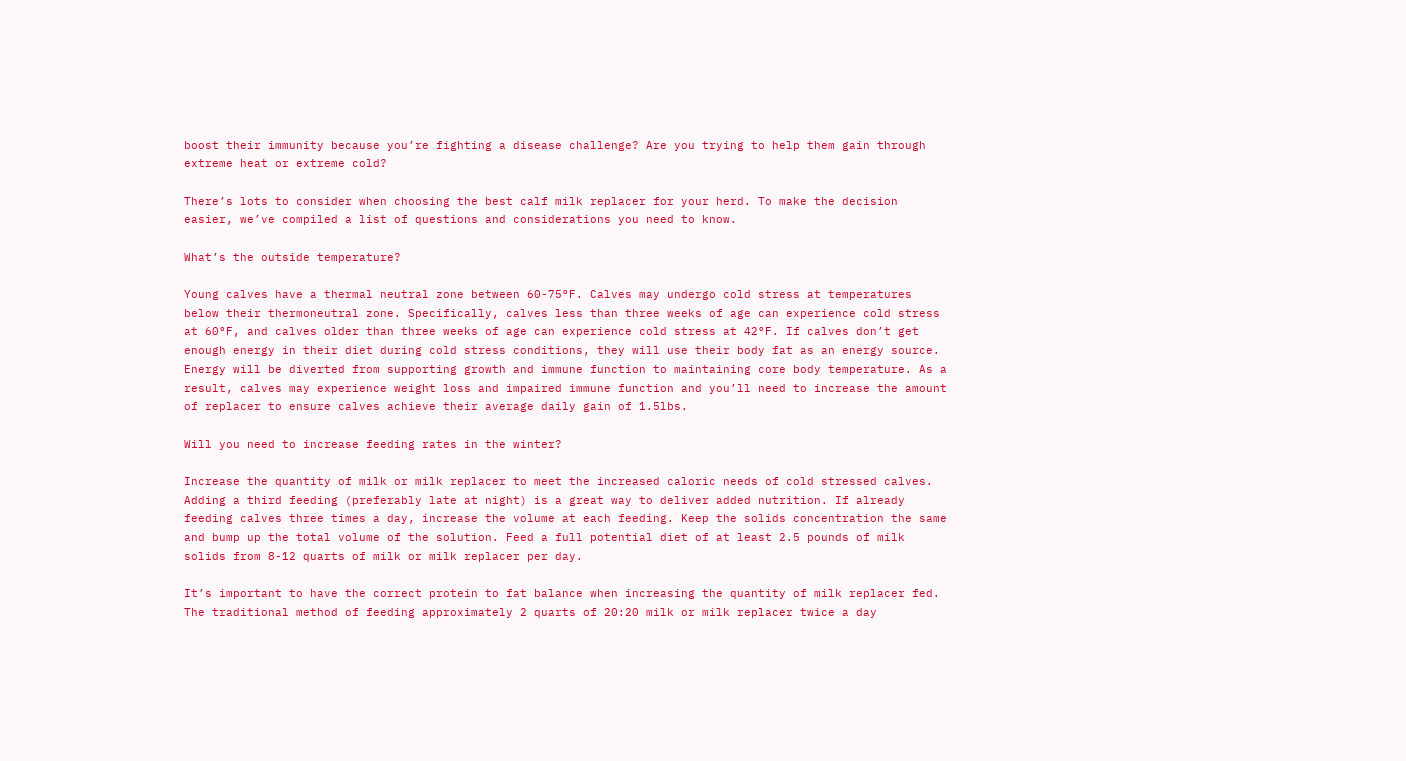boost their immunity because you’re fighting a disease challenge? Are you trying to help them gain through extreme heat or extreme cold?

There’s lots to consider when choosing the best calf milk replacer for your herd. To make the decision easier, we’ve compiled a list of questions and considerations you need to know.

What’s the outside temperature?

Young calves have a thermal neutral zone between 60-75°F. Calves may undergo cold stress at temperatures below their thermoneutral zone. Specifically, calves less than three weeks of age can experience cold stress at 60°F, and calves older than three weeks of age can experience cold stress at 42°F. If calves don’t get enough energy in their diet during cold stress conditions, they will use their body fat as an energy source. Energy will be diverted from supporting growth and immune function to maintaining core body temperature. As a result, calves may experience weight loss and impaired immune function and you’ll need to increase the amount of replacer to ensure calves achieve their average daily gain of 1.5lbs.

Will you need to increase feeding rates in the winter?

Increase the quantity of milk or milk replacer to meet the increased caloric needs of cold stressed calves. Adding a third feeding (preferably late at night) is a great way to deliver added nutrition. If already feeding calves three times a day, increase the volume at each feeding. Keep the solids concentration the same and bump up the total volume of the solution. Feed a full potential diet of at least 2.5 pounds of milk solids from 8-12 quarts of milk or milk replacer per day.

It’s important to have the correct protein to fat balance when increasing the quantity of milk replacer fed. The traditional method of feeding approximately 2 quarts of 20:20 milk or milk replacer twice a day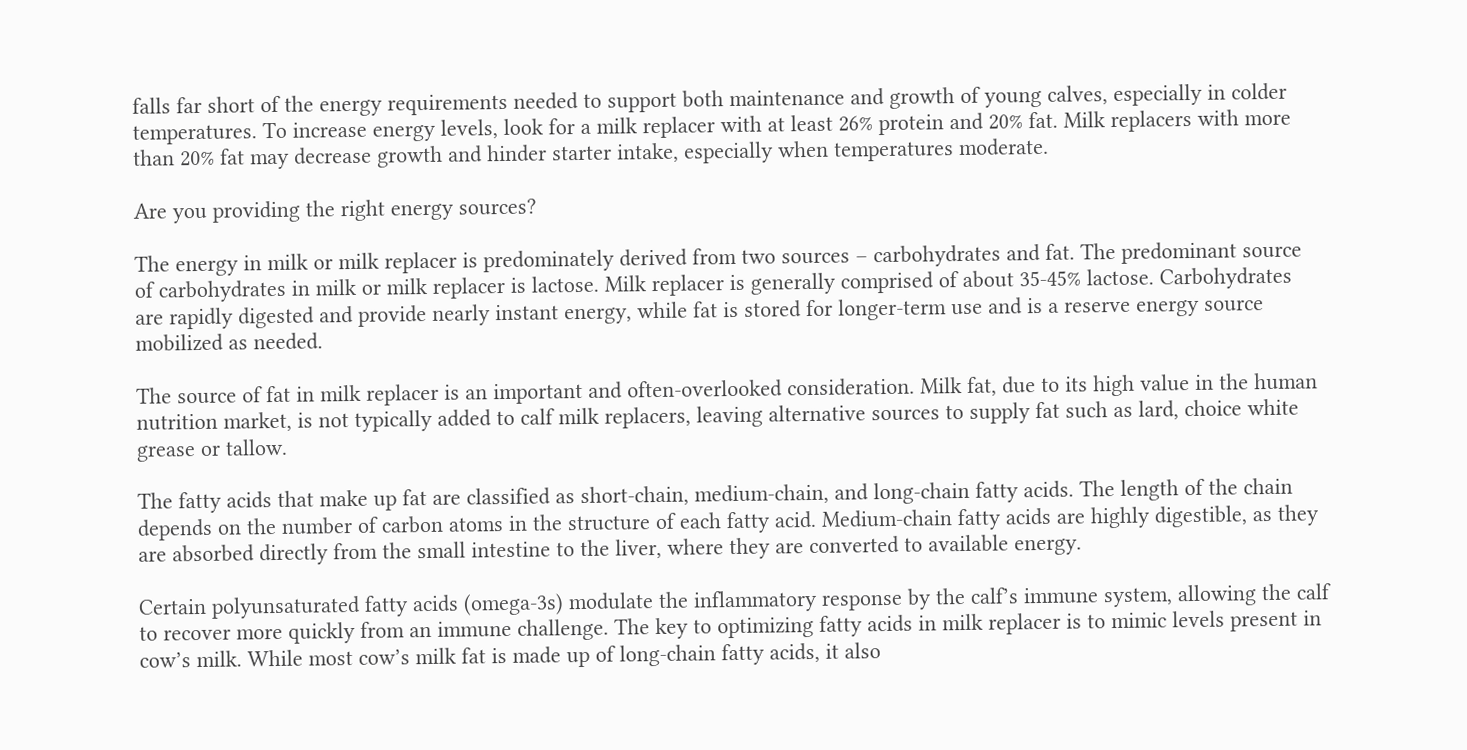falls far short of the energy requirements needed to support both maintenance and growth of young calves, especially in colder temperatures. To increase energy levels, look for a milk replacer with at least 26% protein and 20% fat. Milk replacers with more than 20% fat may decrease growth and hinder starter intake, especially when temperatures moderate.

Are you providing the right energy sources?

The energy in milk or milk replacer is predominately derived from two sources – carbohydrates and fat. The predominant source of carbohydrates in milk or milk replacer is lactose. Milk replacer is generally comprised of about 35-45% lactose. Carbohydrates are rapidly digested and provide nearly instant energy, while fat is stored for longer-term use and is a reserve energy source mobilized as needed.

The source of fat in milk replacer is an important and often-overlooked consideration. Milk fat, due to its high value in the human nutrition market, is not typically added to calf milk replacers, leaving alternative sources to supply fat such as lard, choice white grease or tallow.

The fatty acids that make up fat are classified as short-chain, medium-chain, and long-chain fatty acids. The length of the chain depends on the number of carbon atoms in the structure of each fatty acid. Medium-chain fatty acids are highly digestible, as they are absorbed directly from the small intestine to the liver, where they are converted to available energy.

Certain polyunsaturated fatty acids (omega-3s) modulate the inflammatory response by the calf’s immune system, allowing the calf to recover more quickly from an immune challenge. The key to optimizing fatty acids in milk replacer is to mimic levels present in cow’s milk. While most cow’s milk fat is made up of long-chain fatty acids, it also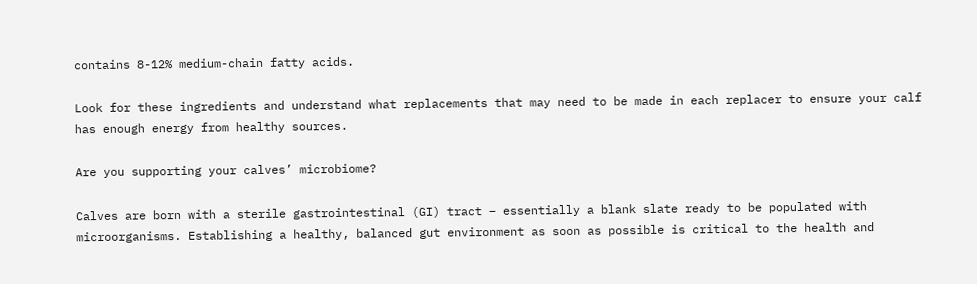contains 8-12% medium-chain fatty acids.

Look for these ingredients and understand what replacements that may need to be made in each replacer to ensure your calf has enough energy from healthy sources.

Are you supporting your calves’ microbiome?

Calves are born with a sterile gastrointestinal (GI) tract – essentially a blank slate ready to be populated with microorganisms. Establishing a healthy, balanced gut environment as soon as possible is critical to the health and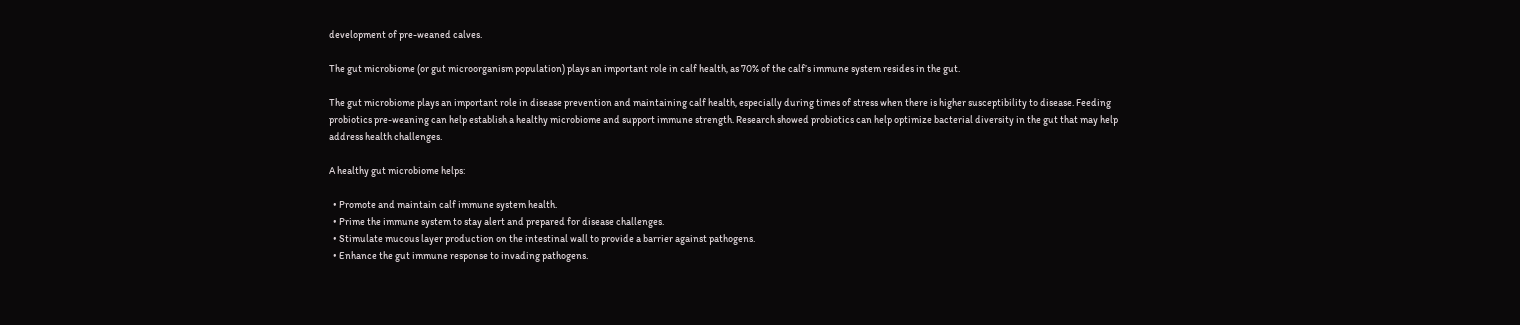development of pre-weaned calves.

The gut microbiome (or gut microorganism population) plays an important role in calf health, as 70% of the calf’s immune system resides in the gut.

The gut microbiome plays an important role in disease prevention and maintaining calf health, especially during times of stress when there is higher susceptibility to disease. Feeding probiotics pre-weaning can help establish a healthy microbiome and support immune strength. Research showed probiotics can help optimize bacterial diversity in the gut that may help address health challenges.

A healthy gut microbiome helps:

  • Promote and maintain calf immune system health.
  • Prime the immune system to stay alert and prepared for disease challenges.
  • Stimulate mucous layer production on the intestinal wall to provide a barrier against pathogens.
  • Enhance the gut immune response to invading pathogens.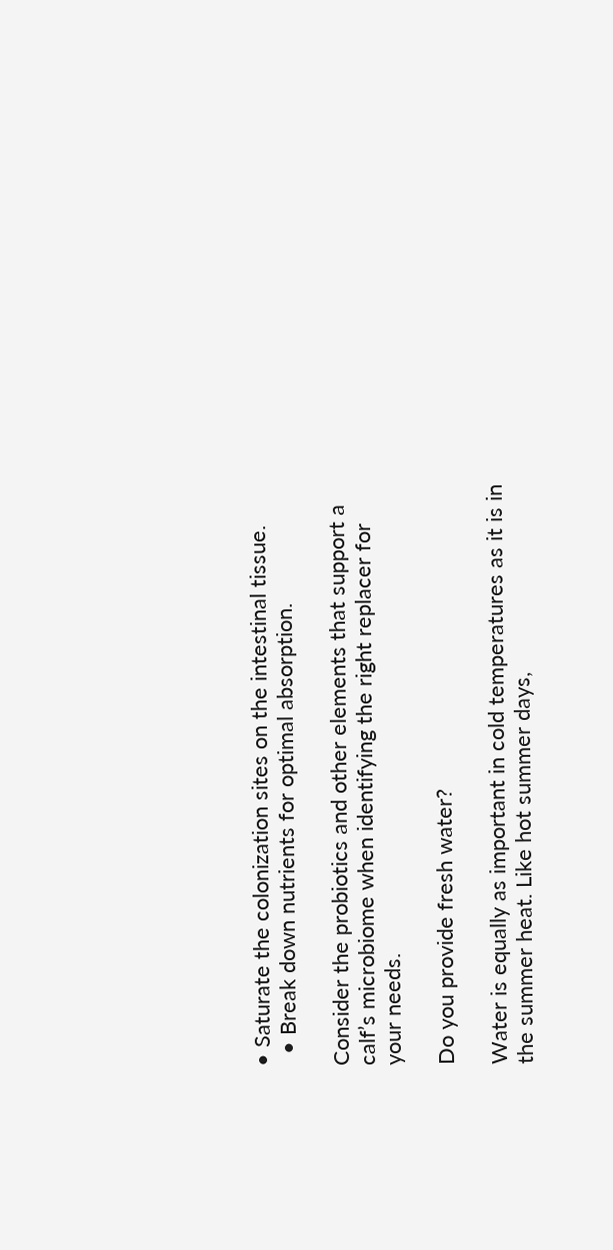• Saturate the colonization sites on the intestinal tissue.
  • Break down nutrients for optimal absorption.

Consider the probiotics and other elements that support a calf’s microbiome when identifying the right replacer for your needs.

Do you provide fresh water?

Water is equally as important in cold temperatures as it is in the summer heat. Like hot summer days,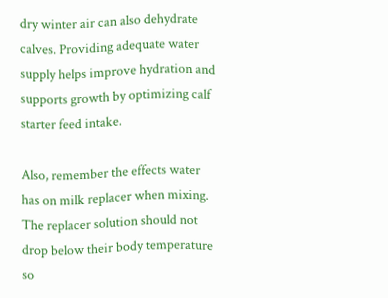dry winter air can also dehydrate calves. Providing adequate water supply helps improve hydration and supports growth by optimizing calf starter feed intake.

Also, remember the effects water has on milk replacer when mixing. The replacer solution should not drop below their body temperature so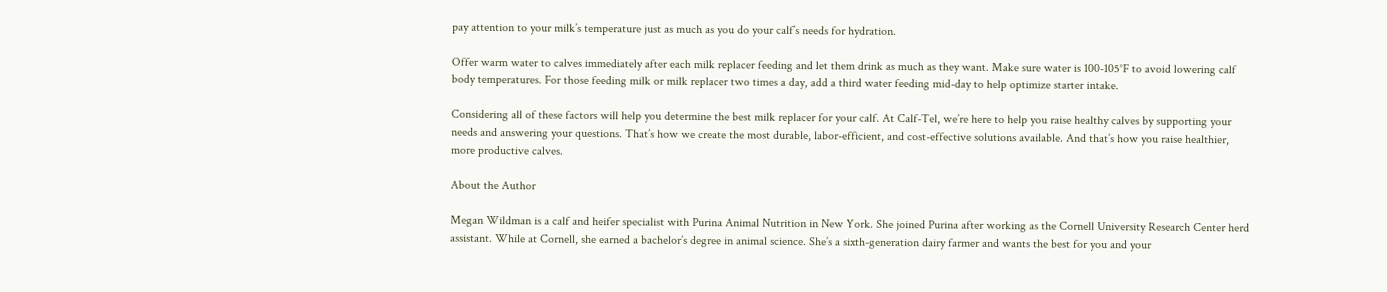pay attention to your milk’s temperature just as much as you do your calf’s needs for hydration.

Offer warm water to calves immediately after each milk replacer feeding and let them drink as much as they want. Make sure water is 100-105°F to avoid lowering calf body temperatures. For those feeding milk or milk replacer two times a day, add a third water feeding mid-day to help optimize starter intake.

Considering all of these factors will help you determine the best milk replacer for your calf. At Calf-Tel, we’re here to help you raise healthy calves by supporting your needs and answering your questions. That’s how we create the most durable, labor-efficient, and cost-effective solutions available. And that’s how you raise healthier, more productive calves.

About the Author

Megan Wildman is a calf and heifer specialist with Purina Animal Nutrition in New York. She joined Purina after working as the Cornell University Research Center herd assistant. While at Cornell, she earned a bachelor’s degree in animal science. She’s a sixth-generation dairy farmer and wants the best for you and your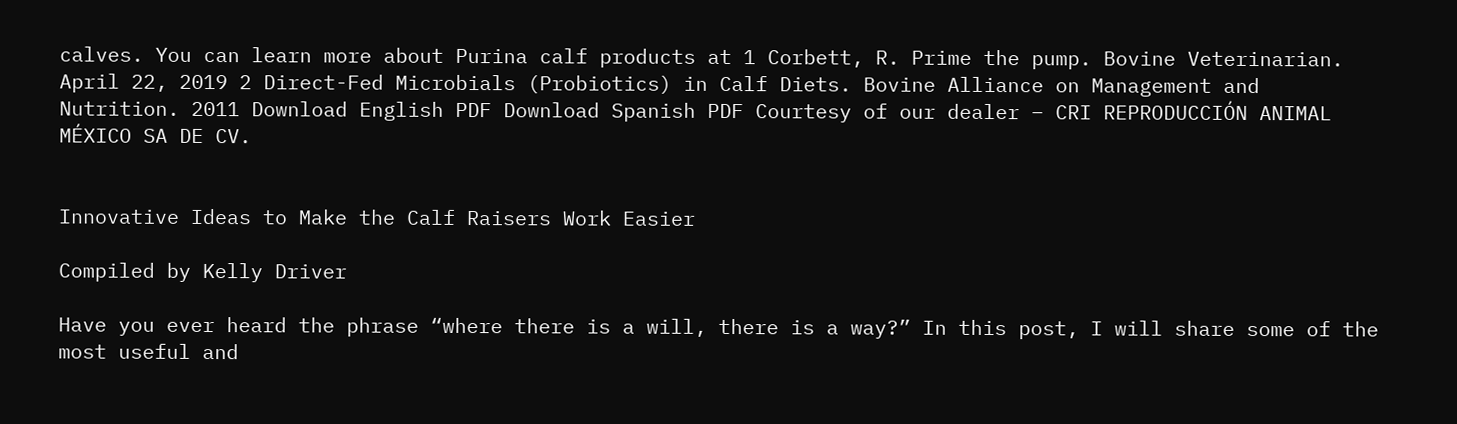calves. You can learn more about Purina calf products at 1 Corbett, R. Prime the pump. Bovine Veterinarian. April 22, 2019 2 Direct-Fed Microbials (Probiotics) in Calf Diets. Bovine Alliance on Management and Nutrition. 2011 Download English PDF Download Spanish PDF Courtesy of our dealer – CRI REPRODUCCIÓN ANIMAL MÉXICO SA DE CV.


Innovative Ideas to Make the Calf Raisers Work Easier

Compiled by Kelly Driver

Have you ever heard the phrase “where there is a will, there is a way?” In this post, I will share some of the most useful and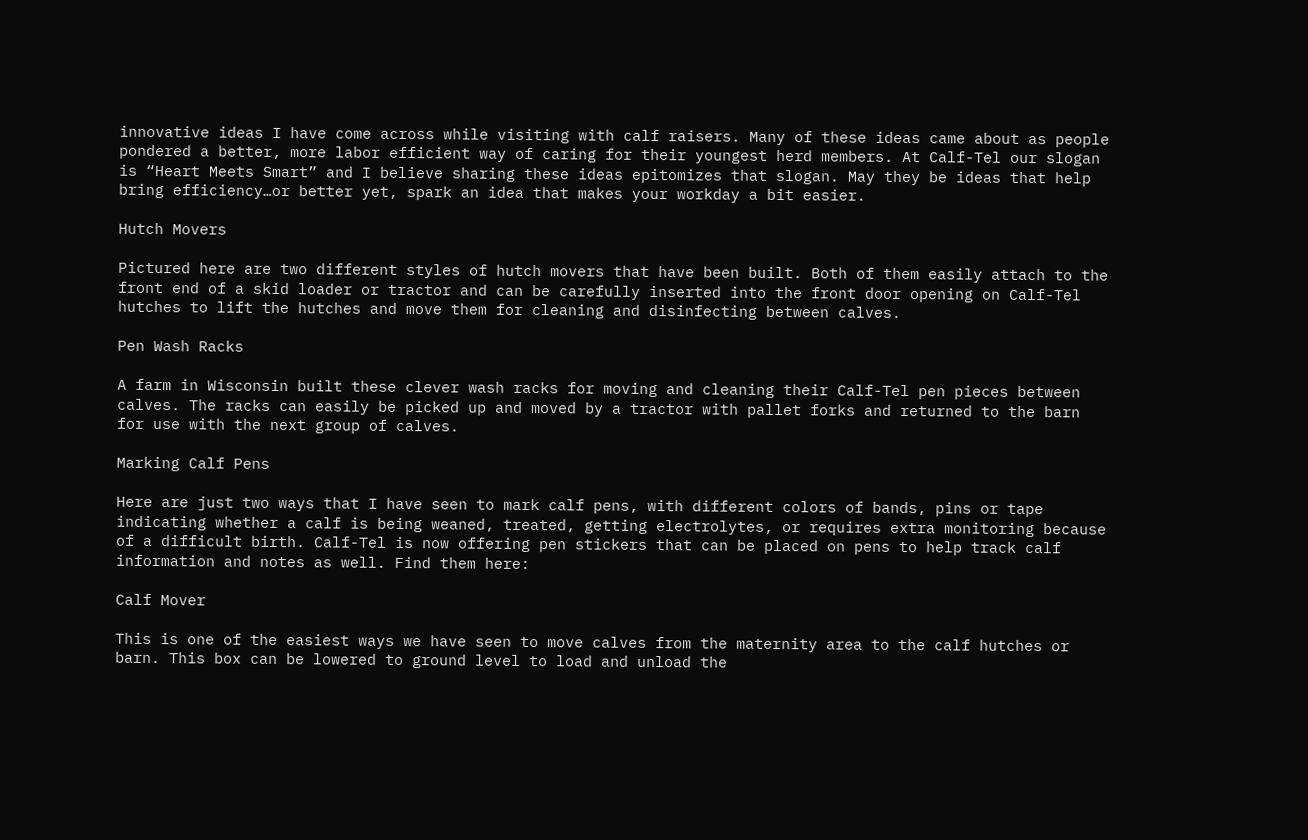innovative ideas I have come across while visiting with calf raisers. Many of these ideas came about as people pondered a better, more labor efficient way of caring for their youngest herd members. At Calf-Tel our slogan is “Heart Meets Smart” and I believe sharing these ideas epitomizes that slogan. May they be ideas that help bring efficiency…or better yet, spark an idea that makes your workday a bit easier.

Hutch Movers

Pictured here are two different styles of hutch movers that have been built. Both of them easily attach to the front end of a skid loader or tractor and can be carefully inserted into the front door opening on Calf-Tel hutches to lift the hutches and move them for cleaning and disinfecting between calves.

Pen Wash Racks

A farm in Wisconsin built these clever wash racks for moving and cleaning their Calf-Tel pen pieces between calves. The racks can easily be picked up and moved by a tractor with pallet forks and returned to the barn for use with the next group of calves.

Marking Calf Pens

Here are just two ways that I have seen to mark calf pens, with different colors of bands, pins or tape indicating whether a calf is being weaned, treated, getting electrolytes, or requires extra monitoring because of a difficult birth. Calf-Tel is now offering pen stickers that can be placed on pens to help track calf information and notes as well. Find them here:

Calf Mover

This is one of the easiest ways we have seen to move calves from the maternity area to the calf hutches or barn. This box can be lowered to ground level to load and unload the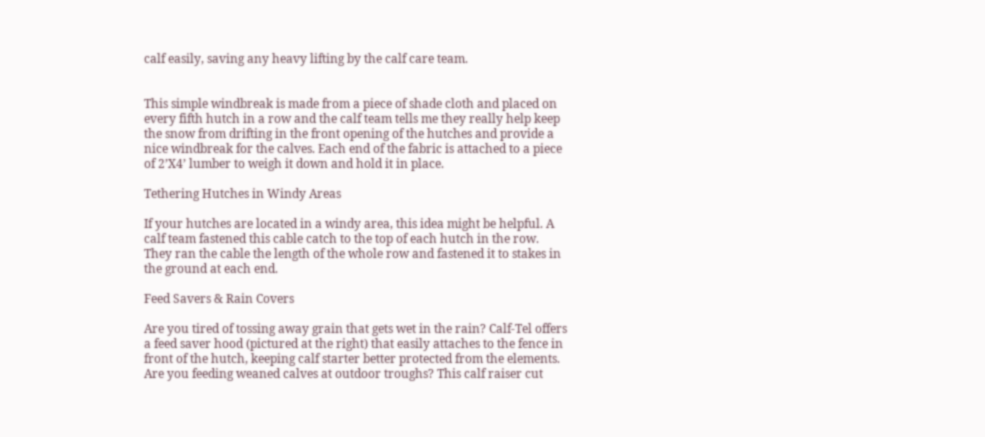calf easily, saving any heavy lifting by the calf care team.


This simple windbreak is made from a piece of shade cloth and placed on every fifth hutch in a row and the calf team tells me they really help keep the snow from drifting in the front opening of the hutches and provide a nice windbreak for the calves. Each end of the fabric is attached to a piece of 2’X4’ lumber to weigh it down and hold it in place.

Tethering Hutches in Windy Areas

If your hutches are located in a windy area, this idea might be helpful. A calf team fastened this cable catch to the top of each hutch in the row. They ran the cable the length of the whole row and fastened it to stakes in the ground at each end.

Feed Savers & Rain Covers

Are you tired of tossing away grain that gets wet in the rain? Calf-Tel offers a feed saver hood (pictured at the right) that easily attaches to the fence in front of the hutch, keeping calf starter better protected from the elements. Are you feeding weaned calves at outdoor troughs? This calf raiser cut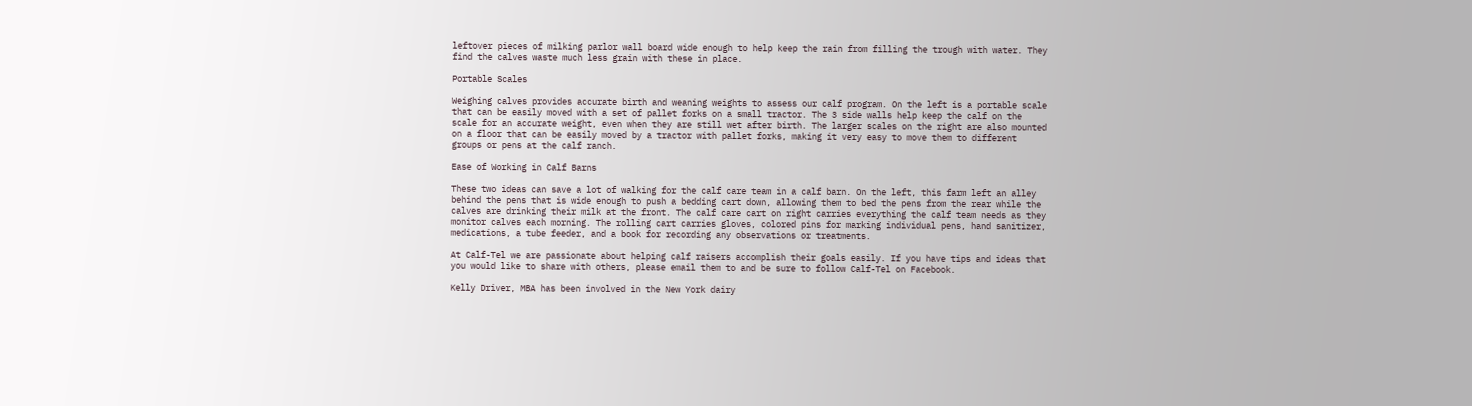leftover pieces of milking parlor wall board wide enough to help keep the rain from filling the trough with water. They find the calves waste much less grain with these in place.

Portable Scales

Weighing calves provides accurate birth and weaning weights to assess our calf program. On the left is a portable scale that can be easily moved with a set of pallet forks on a small tractor. The 3 side walls help keep the calf on the scale for an accurate weight, even when they are still wet after birth. The larger scales on the right are also mounted on a floor that can be easily moved by a tractor with pallet forks, making it very easy to move them to different groups or pens at the calf ranch.

Ease of Working in Calf Barns

These two ideas can save a lot of walking for the calf care team in a calf barn. On the left, this farm left an alley behind the pens that is wide enough to push a bedding cart down, allowing them to bed the pens from the rear while the calves are drinking their milk at the front. The calf care cart on right carries everything the calf team needs as they monitor calves each morning. The rolling cart carries gloves, colored pins for marking individual pens, hand sanitizer, medications, a tube feeder, and a book for recording any observations or treatments.

At Calf-Tel we are passionate about helping calf raisers accomplish their goals easily. If you have tips and ideas that you would like to share with others, please email them to and be sure to follow Calf-Tel on Facebook.

Kelly Driver, MBA has been involved in the New York dairy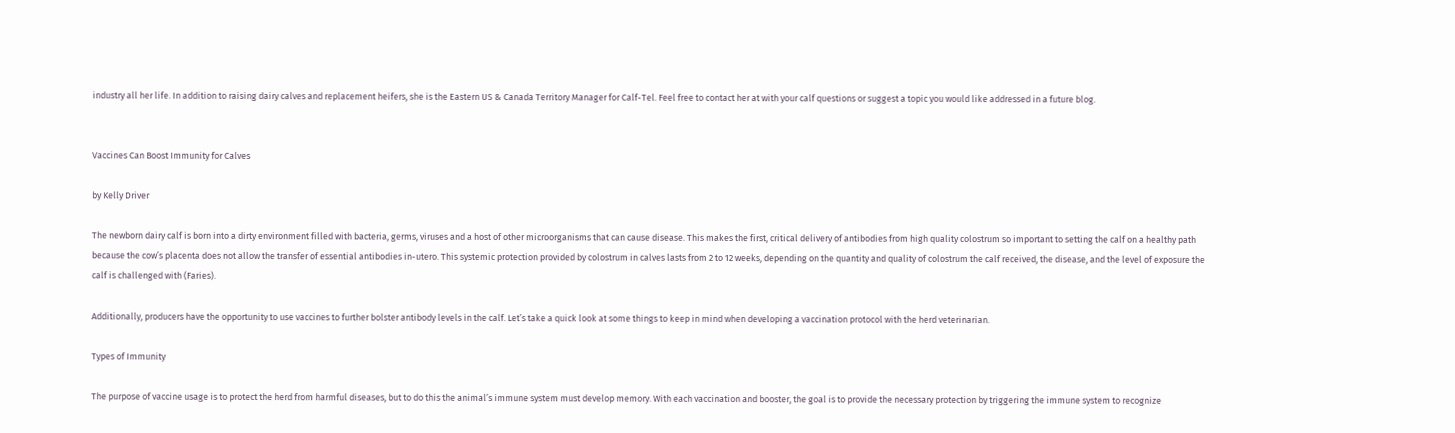industry all her life. In addition to raising dairy calves and replacement heifers, she is the Eastern US & Canada Territory Manager for Calf-Tel. Feel free to contact her at with your calf questions or suggest a topic you would like addressed in a future blog.


Vaccines Can Boost Immunity for Calves

by Kelly Driver

The newborn dairy calf is born into a dirty environment filled with bacteria, germs, viruses and a host of other microorganisms that can cause disease. This makes the first, critical delivery of antibodies from high quality colostrum so important to setting the calf on a healthy path because the cow’s placenta does not allow the transfer of essential antibodies in-utero. This systemic protection provided by colostrum in calves lasts from 2 to 12 weeks, depending on the quantity and quality of colostrum the calf received, the disease, and the level of exposure the calf is challenged with (Faries).

Additionally, producers have the opportunity to use vaccines to further bolster antibody levels in the calf. Let’s take a quick look at some things to keep in mind when developing a vaccination protocol with the herd veterinarian.

Types of Immunity

The purpose of vaccine usage is to protect the herd from harmful diseases, but to do this the animal’s immune system must develop memory. With each vaccination and booster, the goal is to provide the necessary protection by triggering the immune system to recognize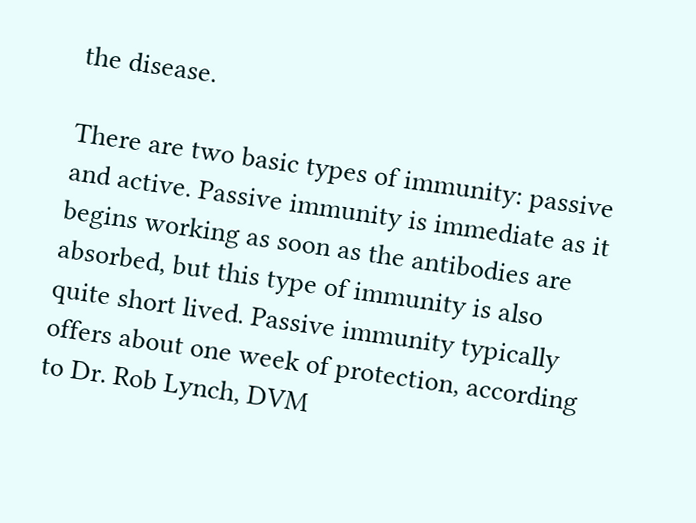the disease.

There are two basic types of immunity: passive and active. Passive immunity is immediate as it begins working as soon as the antibodies are absorbed, but this type of immunity is also quite short lived. Passive immunity typically offers about one week of protection, according to Dr. Rob Lynch, DVM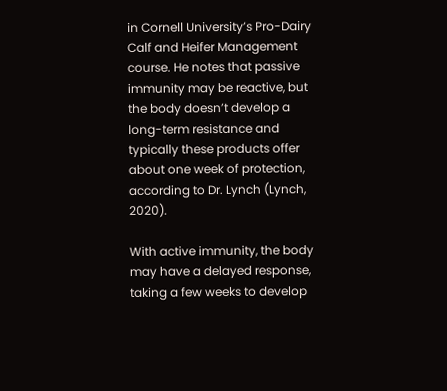in Cornell University’s Pro-Dairy Calf and Heifer Management course. He notes that passive immunity may be reactive, but the body doesn’t develop a long-term resistance and typically these products offer about one week of protection, according to Dr. Lynch (Lynch, 2020).

With active immunity, the body may have a delayed response, taking a few weeks to develop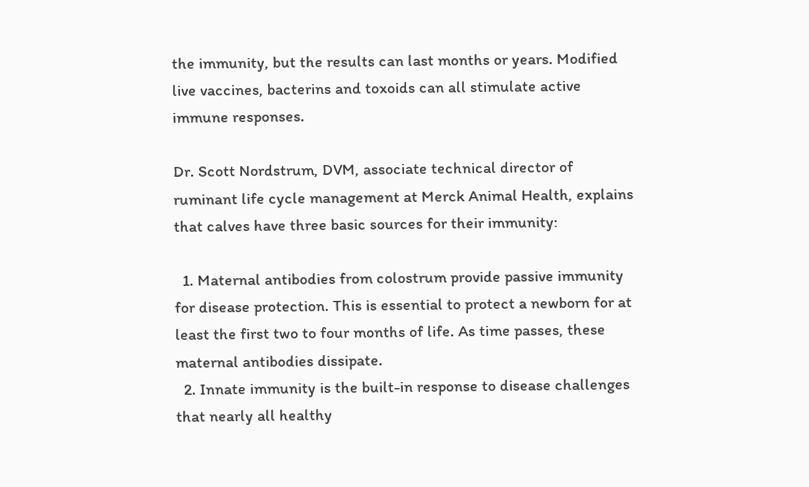the immunity, but the results can last months or years. Modified live vaccines, bacterins and toxoids can all stimulate active immune responses.

Dr. Scott Nordstrum, DVM, associate technical director of ruminant life cycle management at Merck Animal Health, explains that calves have three basic sources for their immunity:

  1. Maternal antibodies from colostrum provide passive immunity for disease protection. This is essential to protect a newborn for at least the first two to four months of life. As time passes, these maternal antibodies dissipate.
  2. Innate immunity is the built-in response to disease challenges that nearly all healthy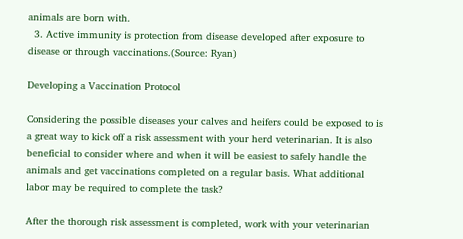animals are born with.
  3. Active immunity is protection from disease developed after exposure to disease or through vaccinations.(Source: Ryan)

Developing a Vaccination Protocol

Considering the possible diseases your calves and heifers could be exposed to is a great way to kick off a risk assessment with your herd veterinarian. It is also beneficial to consider where and when it will be easiest to safely handle the animals and get vaccinations completed on a regular basis. What additional labor may be required to complete the task?

After the thorough risk assessment is completed, work with your veterinarian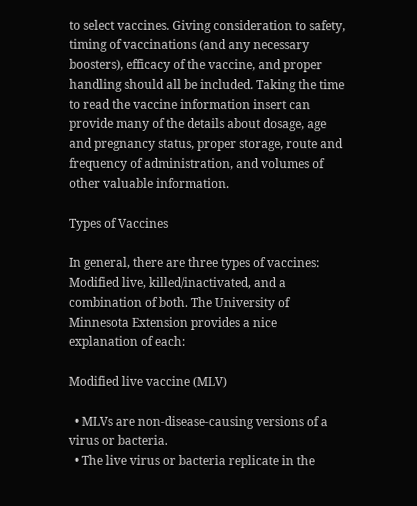to select vaccines. Giving consideration to safety, timing of vaccinations (and any necessary boosters), efficacy of the vaccine, and proper handling should all be included. Taking the time to read the vaccine information insert can provide many of the details about dosage, age and pregnancy status, proper storage, route and frequency of administration, and volumes of other valuable information.

Types of Vaccines

In general, there are three types of vaccines: Modified live, killed/inactivated, and a combination of both. The University of Minnesota Extension provides a nice explanation of each:

Modified live vaccine (MLV)

  • MLVs are non-disease-causing versions of a virus or bacteria.
  • The live virus or bacteria replicate in the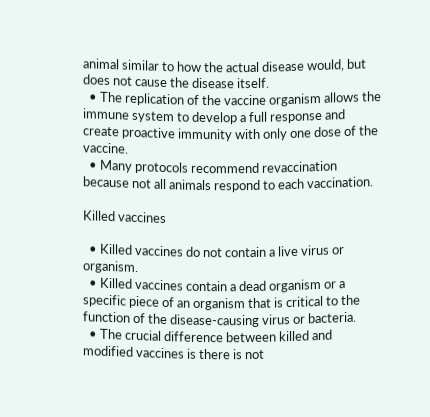animal similar to how the actual disease would, but does not cause the disease itself.
  • The replication of the vaccine organism allows the immune system to develop a full response and create proactive immunity with only one dose of the vaccine.
  • Many protocols recommend revaccination because not all animals respond to each vaccination.

Killed vaccines

  • Killed vaccines do not contain a live virus or organism.
  • Killed vaccines contain a dead organism or a specific piece of an organism that is critical to the function of the disease-causing virus or bacteria.
  • The crucial difference between killed and modified vaccines is there is not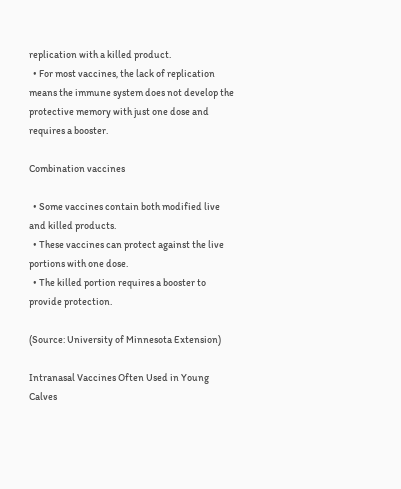replication with a killed product.
  • For most vaccines, the lack of replication means the immune system does not develop the protective memory with just one dose and requires a booster.

Combination vaccines

  • Some vaccines contain both modified live and killed products.
  • These vaccines can protect against the live portions with one dose.
  • The killed portion requires a booster to provide protection.

(Source: University of Minnesota Extension)

Intranasal Vaccines Often Used in Young Calves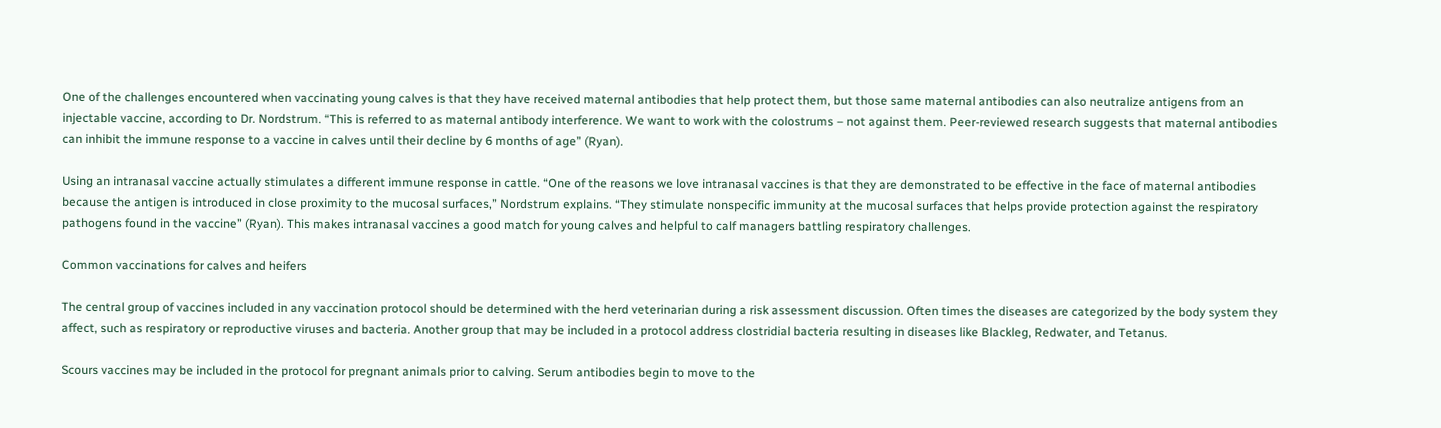One of the challenges encountered when vaccinating young calves is that they have received maternal antibodies that help protect them, but those same maternal antibodies can also neutralize antigens from an injectable vaccine, according to Dr. Nordstrum. “This is referred to as maternal antibody interference. We want to work with the colostrums – not against them. Peer-reviewed research suggests that maternal antibodies can inhibit the immune response to a vaccine in calves until their decline by 6 months of age” (Ryan).

Using an intranasal vaccine actually stimulates a different immune response in cattle. “One of the reasons we love intranasal vaccines is that they are demonstrated to be effective in the face of maternal antibodies because the antigen is introduced in close proximity to the mucosal surfaces,” Nordstrum explains. “They stimulate nonspecific immunity at the mucosal surfaces that helps provide protection against the respiratory pathogens found in the vaccine” (Ryan). This makes intranasal vaccines a good match for young calves and helpful to calf managers battling respiratory challenges.

Common vaccinations for calves and heifers

The central group of vaccines included in any vaccination protocol should be determined with the herd veterinarian during a risk assessment discussion. Often times the diseases are categorized by the body system they affect, such as respiratory or reproductive viruses and bacteria. Another group that may be included in a protocol address clostridial bacteria resulting in diseases like Blackleg, Redwater, and Tetanus.

Scours vaccines may be included in the protocol for pregnant animals prior to calving. Serum antibodies begin to move to the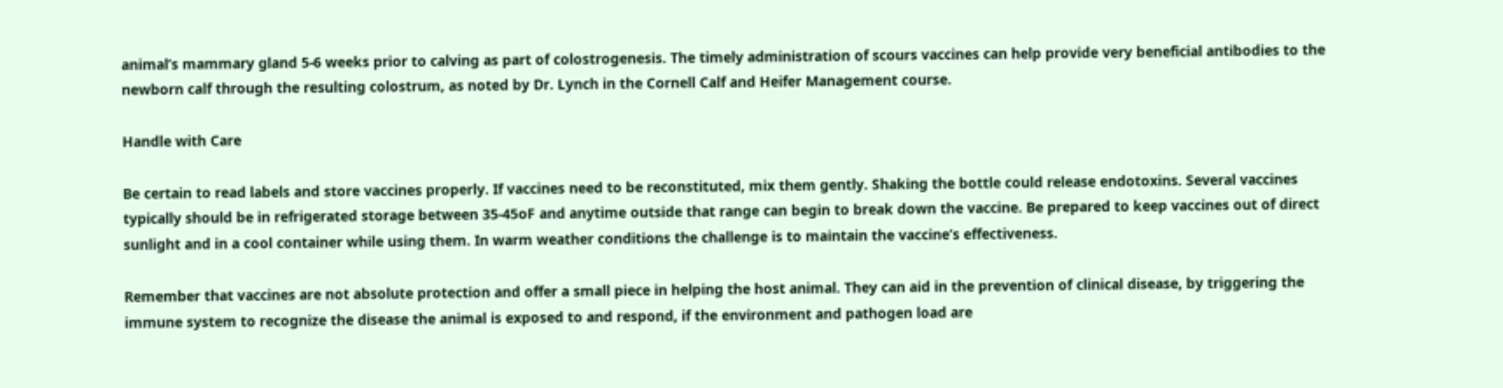animal’s mammary gland 5-6 weeks prior to calving as part of colostrogenesis. The timely administration of scours vaccines can help provide very beneficial antibodies to the newborn calf through the resulting colostrum, as noted by Dr. Lynch in the Cornell Calf and Heifer Management course.

Handle with Care

Be certain to read labels and store vaccines properly. If vaccines need to be reconstituted, mix them gently. Shaking the bottle could release endotoxins. Several vaccines typically should be in refrigerated storage between 35-45oF and anytime outside that range can begin to break down the vaccine. Be prepared to keep vaccines out of direct sunlight and in a cool container while using them. In warm weather conditions the challenge is to maintain the vaccine’s effectiveness.

Remember that vaccines are not absolute protection and offer a small piece in helping the host animal. They can aid in the prevention of clinical disease, by triggering the immune system to recognize the disease the animal is exposed to and respond, if the environment and pathogen load are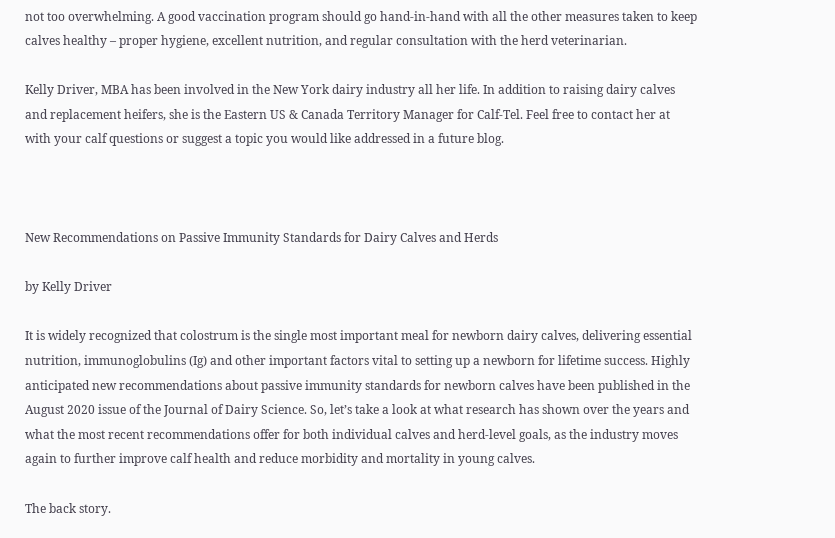not too overwhelming. A good vaccination program should go hand-in-hand with all the other measures taken to keep calves healthy – proper hygiene, excellent nutrition, and regular consultation with the herd veterinarian.

Kelly Driver, MBA has been involved in the New York dairy industry all her life. In addition to raising dairy calves and replacement heifers, she is the Eastern US & Canada Territory Manager for Calf-Tel. Feel free to contact her at with your calf questions or suggest a topic you would like addressed in a future blog.



New Recommendations on Passive Immunity Standards for Dairy Calves and Herds

by Kelly Driver

It is widely recognized that colostrum is the single most important meal for newborn dairy calves, delivering essential nutrition, immunoglobulins (Ig) and other important factors vital to setting up a newborn for lifetime success. Highly anticipated new recommendations about passive immunity standards for newborn calves have been published in the August 2020 issue of the Journal of Dairy Science. So, let’s take a look at what research has shown over the years and what the most recent recommendations offer for both individual calves and herd-level goals, as the industry moves again to further improve calf health and reduce morbidity and mortality in young calves.

The back story.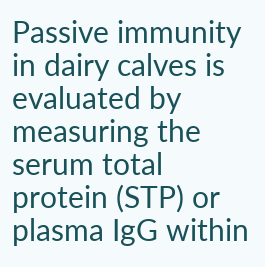Passive immunity in dairy calves is evaluated by measuring the serum total protein (STP) or plasma IgG within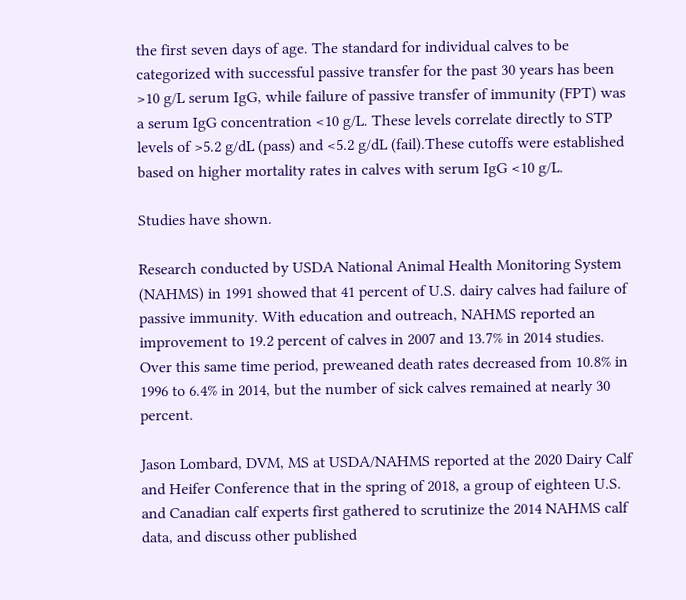the first seven days of age. The standard for individual calves to be categorized with successful passive transfer for the past 30 years has been >10 g/L serum IgG, while failure of passive transfer of immunity (FPT) was a serum IgG concentration <10 g/L. These levels correlate directly to STP levels of >5.2 g/dL (pass) and <5.2 g/dL (fail).These cutoffs were established based on higher mortality rates in calves with serum IgG <10 g/L.

Studies have shown.

Research conducted by USDA National Animal Health Monitoring System (NAHMS) in 1991 showed that 41 percent of U.S. dairy calves had failure of passive immunity. With education and outreach, NAHMS reported an improvement to 19.2 percent of calves in 2007 and 13.7% in 2014 studies. Over this same time period, preweaned death rates decreased from 10.8% in 1996 to 6.4% in 2014, but the number of sick calves remained at nearly 30 percent.

Jason Lombard, DVM, MS at USDA/NAHMS reported at the 2020 Dairy Calf and Heifer Conference that in the spring of 2018, a group of eighteen U.S. and Canadian calf experts first gathered to scrutinize the 2014 NAHMS calf data, and discuss other published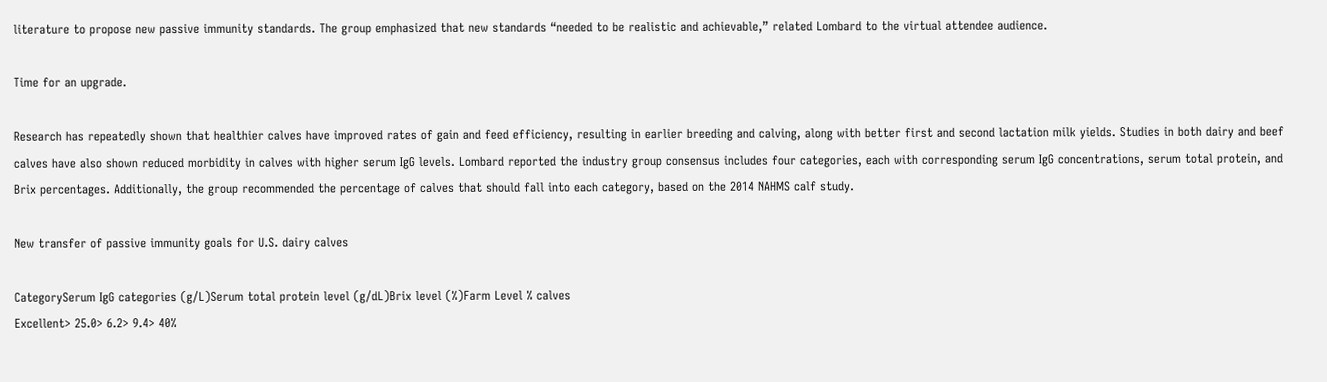literature to propose new passive immunity standards. The group emphasized that new standards “needed to be realistic and achievable,” related Lombard to the virtual attendee audience.

Time for an upgrade.

Research has repeatedly shown that healthier calves have improved rates of gain and feed efficiency, resulting in earlier breeding and calving, along with better first and second lactation milk yields. Studies in both dairy and beef calves have also shown reduced morbidity in calves with higher serum IgG levels. Lombard reported the industry group consensus includes four categories, each with corresponding serum IgG concentrations, serum total protein, and Brix percentages. Additionally, the group recommended the percentage of calves that should fall into each category, based on the 2014 NAHMS calf study.

New transfer of passive immunity goals for U.S. dairy calves

CategorySerum IgG categories (g/L)Serum total protein level (g/dL)Brix level (%)Farm Level % calves
Excellent> 25.0> 6.2> 9.4> 40%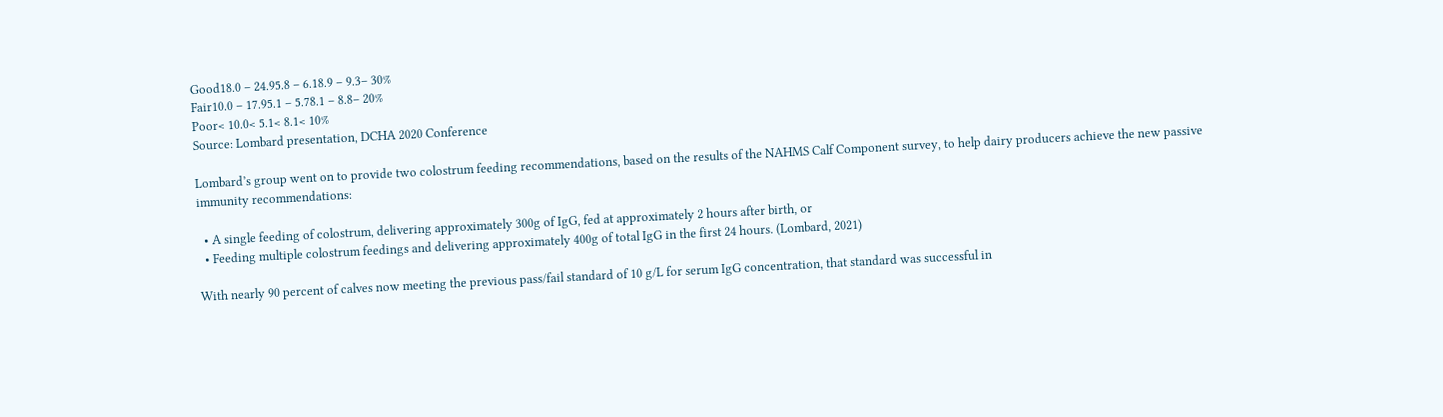Good18.0 – 24.95.8 – 6.18.9 – 9.3– 30%
Fair10.0 – 17.95.1 – 5.78.1 – 8.8– 20%
Poor< 10.0< 5.1< 8.1< 10%
Source: Lombard presentation, DCHA 2020 Conference

Lombard’s group went on to provide two colostrum feeding recommendations, based on the results of the NAHMS Calf Component survey, to help dairy producers achieve the new passive immunity recommendations:

  • A single feeding of colostrum, delivering approximately 300g of IgG, fed at approximately 2 hours after birth, or
  • Feeding multiple colostrum feedings and delivering approximately 400g of total IgG in the first 24 hours. (Lombard, 2021)

With nearly 90 percent of calves now meeting the previous pass/fail standard of 10 g/L for serum IgG concentration, that standard was successful in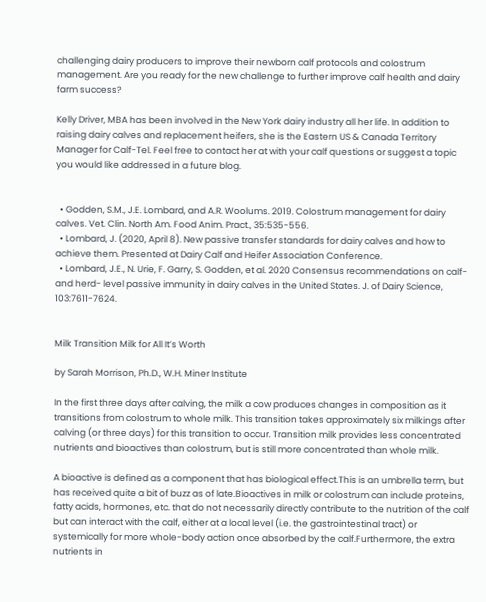challenging dairy producers to improve their newborn calf protocols and colostrum management. Are you ready for the new challenge to further improve calf health and dairy farm success?

Kelly Driver, MBA has been involved in the New York dairy industry all her life. In addition to raising dairy calves and replacement heifers, she is the Eastern US & Canada Territory Manager for Calf-Tel. Feel free to contact her at with your calf questions or suggest a topic you would like addressed in a future blog.


  • Godden, S.M., J.E. Lombard, and A.R. Woolums. 2019. Colostrum management for dairy calves. Vet. Clin. North Am. Food Anim. Pract., 35:535-556.
  • Lombard, J. (2020, April 8). New passive transfer standards for dairy calves and how to achieve them. Presented at Dairy Calf and Heifer Association Conference.
  • Lombard, J.E., N. Urie, F. Garry, S. Godden, et al. 2020 Consensus recommendations on calf- and herd- level passive immunity in dairy calves in the United States. J. of Dairy Science, 103:7611-7624.


Milk Transition Milk for All It’s Worth

by Sarah Morrison, Ph.D., W.H. Miner Institute

In the first three days after calving, the milk a cow produces changes in composition as it transitions from colostrum to whole milk. This transition takes approximately six milkings after calving (or three days) for this transition to occur. Transition milk provides less concentrated nutrients and bioactives than colostrum, but is still more concentrated than whole milk.

A bioactive is defined as a component that has biological effect.This is an umbrella term, but has received quite a bit of buzz as of late.Bioactives in milk or colostrum can include proteins, fatty acids, hormones, etc. that do not necessarily directly contribute to the nutrition of the calf but can interact with the calf, either at a local level (i.e. the gastrointestinal tract) or systemically for more whole-body action once absorbed by the calf.Furthermore, the extra nutrients in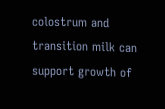colostrum and transition milk can support growth of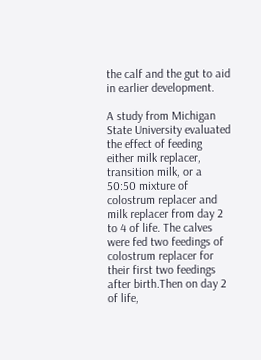the calf and the gut to aid in earlier development.

A study from Michigan State University evaluated the effect of feeding either milk replacer, transition milk, or a 50:50 mixture of colostrum replacer and milk replacer from day 2 to 4 of life. The calves were fed two feedings of colostrum replacer for their first two feedings after birth.Then on day 2 of life,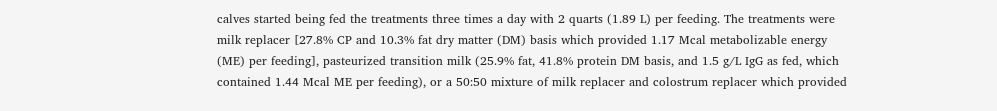calves started being fed the treatments three times a day with 2 quarts (1.89 L) per feeding. The treatments were milk replacer [27.8% CP and 10.3% fat dry matter (DM) basis which provided 1.17 Mcal metabolizable energy (ME) per feeding], pasteurized transition milk (25.9% fat, 41.8% protein DM basis, and 1.5 g/L IgG as fed, which contained 1.44 Mcal ME per feeding), or a 50:50 mixture of milk replacer and colostrum replacer which provided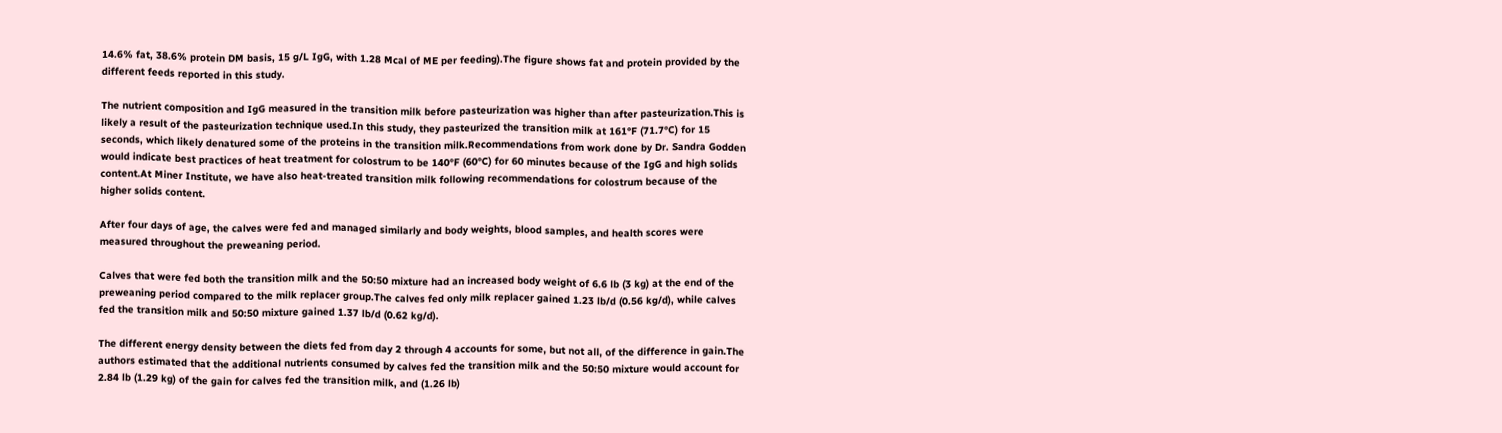14.6% fat, 38.6% protein DM basis, 15 g/L IgG, with 1.28 Mcal of ME per feeding).The figure shows fat and protein provided by the different feeds reported in this study.

The nutrient composition and IgG measured in the transition milk before pasteurization was higher than after pasteurization.This is likely a result of the pasteurization technique used.In this study, they pasteurized the transition milk at 161°F (71.7°C) for 15 seconds, which likely denatured some of the proteins in the transition milk.Recommendations from work done by Dr. Sandra Godden would indicate best practices of heat treatment for colostrum to be 140°F (60°C) for 60 minutes because of the IgG and high solids content.At Miner Institute, we have also heat-treated transition milk following recommendations for colostrum because of the higher solids content.

After four days of age, the calves were fed and managed similarly and body weights, blood samples, and health scores were measured throughout the preweaning period.

Calves that were fed both the transition milk and the 50:50 mixture had an increased body weight of 6.6 lb (3 kg) at the end of the preweaning period compared to the milk replacer group.The calves fed only milk replacer gained 1.23 lb/d (0.56 kg/d), while calves fed the transition milk and 50:50 mixture gained 1.37 lb/d (0.62 kg/d).

The different energy density between the diets fed from day 2 through 4 accounts for some, but not all, of the difference in gain.The authors estimated that the additional nutrients consumed by calves fed the transition milk and the 50:50 mixture would account for 2.84 lb (1.29 kg) of the gain for calves fed the transition milk, and (1.26 lb)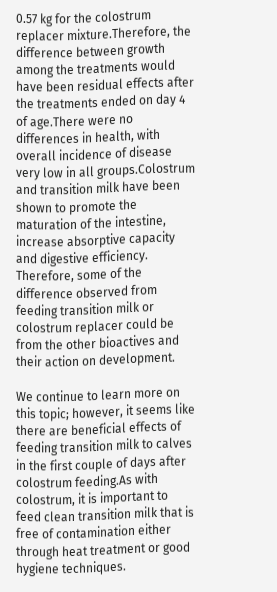0.57 kg for the colostrum replacer mixture.Therefore, the difference between growth among the treatments would have been residual effects after the treatments ended on day 4 of age.There were no differences in health, with overall incidence of disease very low in all groups.Colostrum and transition milk have been shown to promote the maturation of the intestine, increase absorptive capacity and digestive efficiency. Therefore, some of the difference observed from feeding transition milk or colostrum replacer could be from the other bioactives and their action on development.

We continue to learn more on this topic; however, it seems like there are beneficial effects of feeding transition milk to calves in the first couple of days after colostrum feeding.As with colostrum, it is important to feed clean transition milk that is free of contamination either through heat treatment or good hygiene techniques.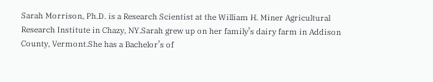Sarah Morrison, Ph.D. is a Research Scientist at the William H. Miner Agricultural Research Institute in Chazy, NY.Sarah grew up on her family’s dairy farm in Addison County, Vermont.She has a Bachelor’s of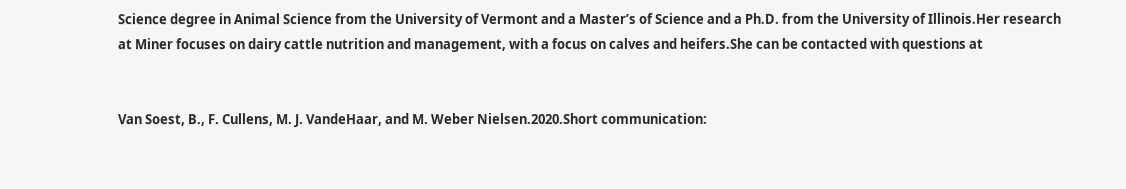Science degree in Animal Science from the University of Vermont and a Master’s of Science and a Ph.D. from the University of Illinois.Her research at Miner focuses on dairy cattle nutrition and management, with a focus on calves and heifers.She can be contacted with questions at


Van Soest, B., F. Cullens, M. J. VandeHaar, and M. Weber Nielsen.2020.Short communication: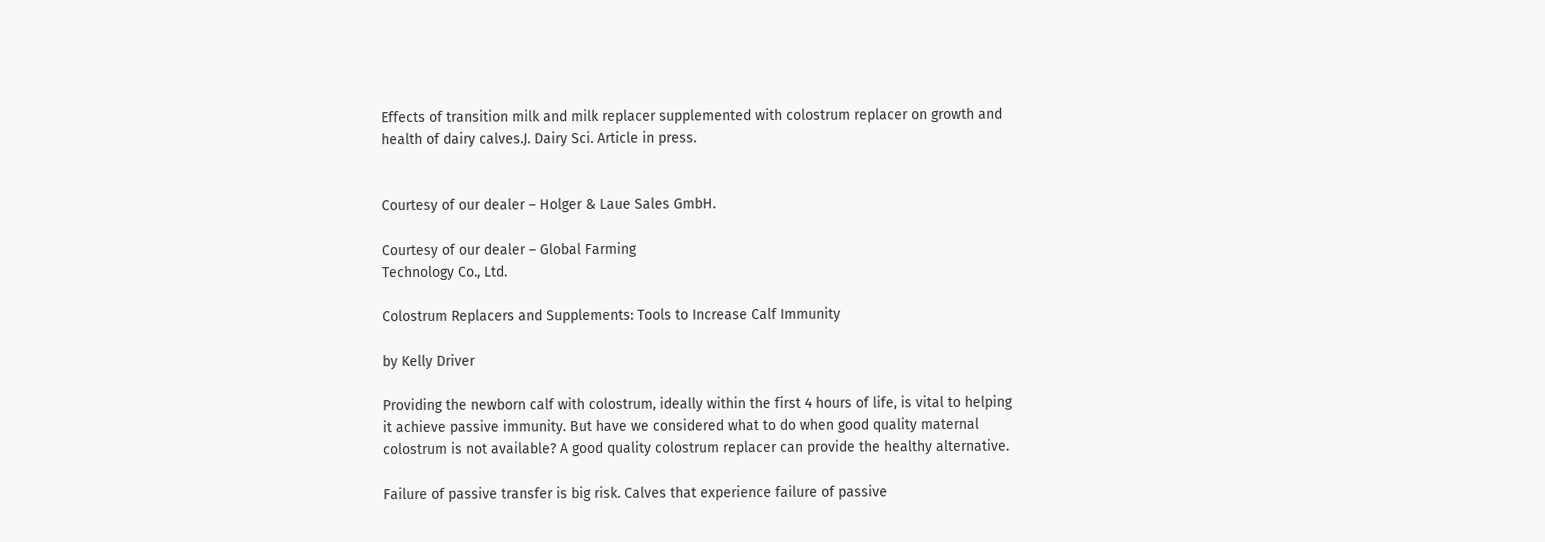Effects of transition milk and milk replacer supplemented with colostrum replacer on growth and health of dairy calves.J. Dairy Sci. Article in press.


Courtesy of our dealer – Holger & Laue Sales GmbH.

Courtesy of our dealer – Global Farming
Technology Co., Ltd.

Colostrum Replacers and Supplements: Tools to Increase Calf Immunity

by Kelly Driver

Providing the newborn calf with colostrum, ideally within the first 4 hours of life, is vital to helping it achieve passive immunity. But have we considered what to do when good quality maternal colostrum is not available? A good quality colostrum replacer can provide the healthy alternative.

Failure of passive transfer is big risk. Calves that experience failure of passive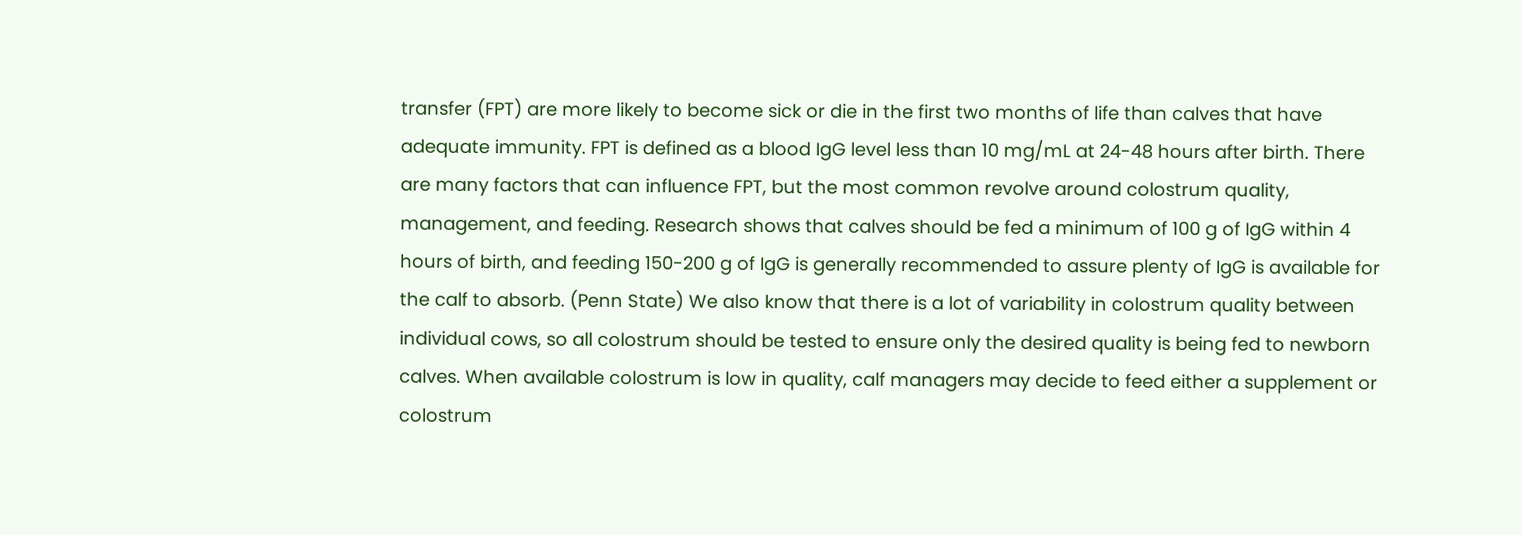transfer (FPT) are more likely to become sick or die in the first two months of life than calves that have adequate immunity. FPT is defined as a blood IgG level less than 10 mg/mL at 24-48 hours after birth. There are many factors that can influence FPT, but the most common revolve around colostrum quality, management, and feeding. Research shows that calves should be fed a minimum of 100 g of IgG within 4 hours of birth, and feeding 150-200 g of IgG is generally recommended to assure plenty of IgG is available for the calf to absorb. (Penn State) We also know that there is a lot of variability in colostrum quality between individual cows, so all colostrum should be tested to ensure only the desired quality is being fed to newborn calves. When available colostrum is low in quality, calf managers may decide to feed either a supplement or colostrum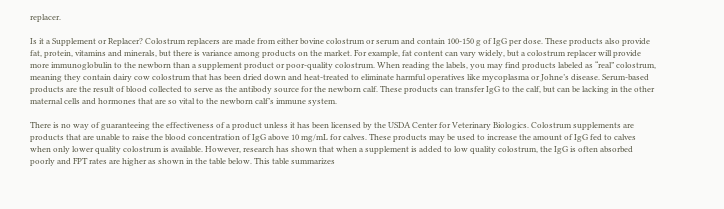replacer.

Is it a Supplement or Replacer? Colostrum replacers are made from either bovine colostrum or serum and contain 100-150 g of IgG per dose. These products also provide fat, protein, vitamins and minerals, but there is variance among products on the market. For example, fat content can vary widely, but a colostrum replacer will provide more immunoglobulin to the newborn than a supplement product or poor-quality colostrum. When reading the labels, you may find products labeled as “real” colostrum, meaning they contain dairy cow colostrum that has been dried down and heat-treated to eliminate harmful operatives like mycoplasma or Johne’s disease. Serum-based products are the result of blood collected to serve as the antibody source for the newborn calf. These products can transfer IgG to the calf, but can be lacking in the other maternal cells and hormones that are so vital to the newborn calf’s immune system.

There is no way of guaranteeing the effectiveness of a product unless it has been licensed by the USDA Center for Veterinary Biologics. Colostrum supplements are products that are unable to raise the blood concentration of IgG above 10 mg/mL for calves. These products may be used to increase the amount of IgG fed to calves when only lower quality colostrum is available. However, research has shown that when a supplement is added to low quality colostrum, the IgG is often absorbed poorly and FPT rates are higher as shown in the table below. This table summarizes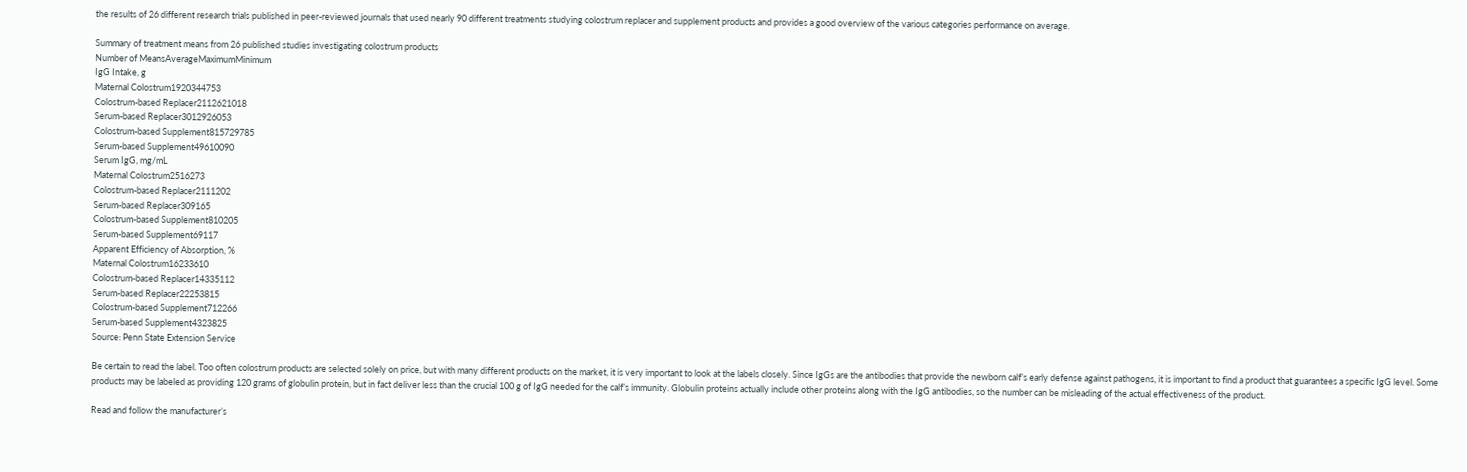the results of 26 different research trials published in peer-reviewed journals that used nearly 90 different treatments studying colostrum replacer and supplement products and provides a good overview of the various categories performance on average.

Summary of treatment means from 26 published studies investigating colostrum products
Number of MeansAverageMaximumMinimum
IgG Intake, g
Maternal Colostrum1920344753
Colostrum-based Replacer2112621018
Serum-based Replacer3012926053
Colostrum-based Supplement815729785
Serum-based Supplement49610090
Serum IgG, mg/mL
Maternal Colostrum2516273
Colostrum-based Replacer2111202
Serum-based Replacer309165
Colostrum-based Supplement810205
Serum-based Supplement69117
Apparent Efficiency of Absorption, %
Maternal Colostrum16233610
Colostrum-based Replacer14335112
Serum-based Replacer22253815
Colostrum-based Supplement712266
Serum-based Supplement4323825
Source: Penn State Extension Service

Be certain to read the label. Too often colostrum products are selected solely on price, but with many different products on the market, it is very important to look at the labels closely. Since IgGs are the antibodies that provide the newborn calf’s early defense against pathogens, it is important to find a product that guarantees a specific IgG level. Some products may be labeled as providing 120 grams of globulin protein, but in fact deliver less than the crucial 100 g of IgG needed for the calf’s immunity. Globulin proteins actually include other proteins along with the IgG antibodies, so the number can be misleading of the actual effectiveness of the product.

Read and follow the manufacturer’s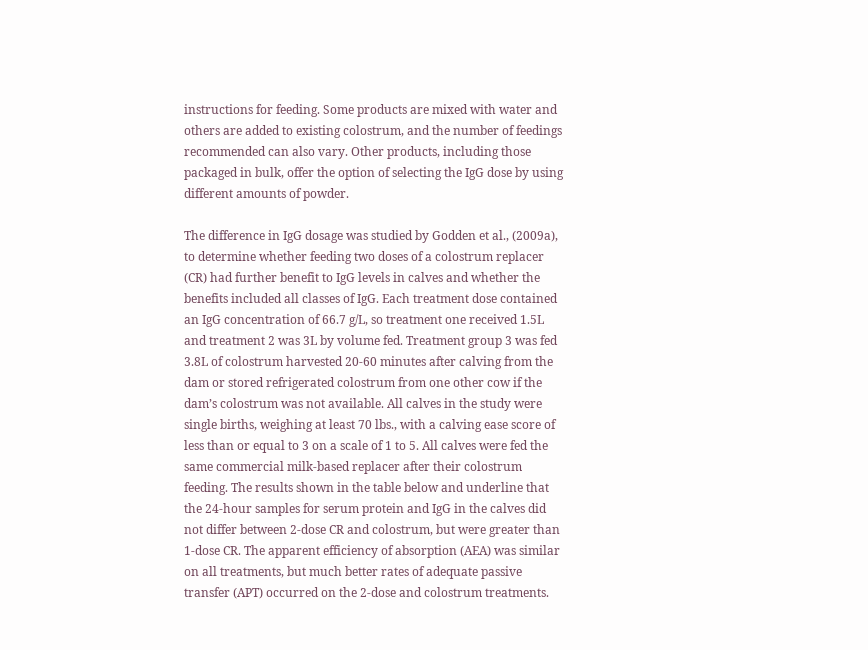instructions for feeding. Some products are mixed with water and others are added to existing colostrum, and the number of feedings recommended can also vary. Other products, including those packaged in bulk, offer the option of selecting the IgG dose by using different amounts of powder.

The difference in IgG dosage was studied by Godden et al., (2009a), to determine whether feeding two doses of a colostrum replacer (CR) had further benefit to IgG levels in calves and whether the benefits included all classes of IgG. Each treatment dose contained an IgG concentration of 66.7 g/L, so treatment one received 1.5L and treatment 2 was 3L by volume fed. Treatment group 3 was fed 3.8L of colostrum harvested 20-60 minutes after calving from the dam or stored refrigerated colostrum from one other cow if the dam’s colostrum was not available. All calves in the study were single births, weighing at least 70 lbs., with a calving ease score of less than or equal to 3 on a scale of 1 to 5. All calves were fed the same commercial milk-based replacer after their colostrum feeding. The results shown in the table below and underline that the 24-hour samples for serum protein and IgG in the calves did not differ between 2-dose CR and colostrum, but were greater than 1-dose CR. The apparent efficiency of absorption (AEA) was similar on all treatments, but much better rates of adequate passive transfer (APT) occurred on the 2-dose and colostrum treatments.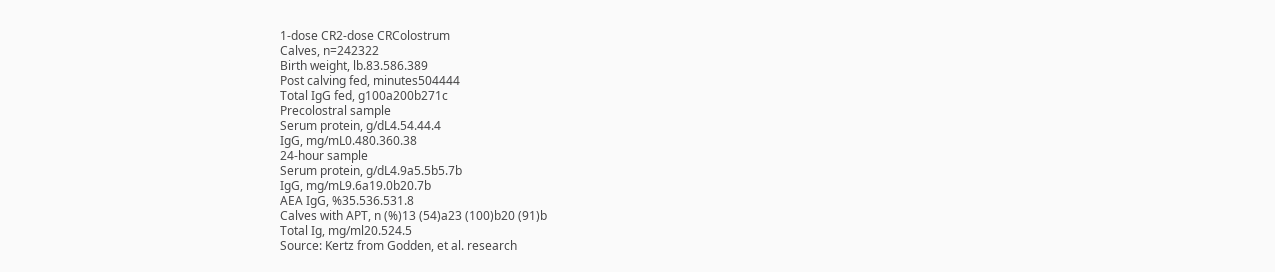1-dose CR2-dose CRColostrum
Calves, n=242322
Birth weight, lb.83.586.389
Post calving fed, minutes504444
Total IgG fed, g100a200b271c
Precolostral sample
Serum protein, g/dL4.54.44.4
IgG, mg/mL0.480.360.38
24-hour sample
Serum protein, g/dL4.9a5.5b5.7b
IgG, mg/mL9.6a19.0b20.7b
AEA IgG, %35.536.531.8
Calves with APT, n (%)13 (54)a23 (100)b20 (91)b
Total Ig, mg/ml20.524.5
Source: Kertz from Godden, et al. research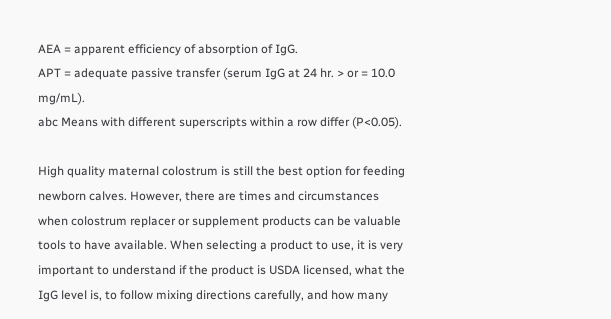AEA = apparent efficiency of absorption of IgG.
APT = adequate passive transfer (serum IgG at 24 hr. > or = 10.0 mg/mL).
abc Means with different superscripts within a row differ (P<0.05).

High quality maternal colostrum is still the best option for feeding newborn calves. However, there are times and circumstances when colostrum replacer or supplement products can be valuable tools to have available. When selecting a product to use, it is very important to understand if the product is USDA licensed, what the IgG level is, to follow mixing directions carefully, and how many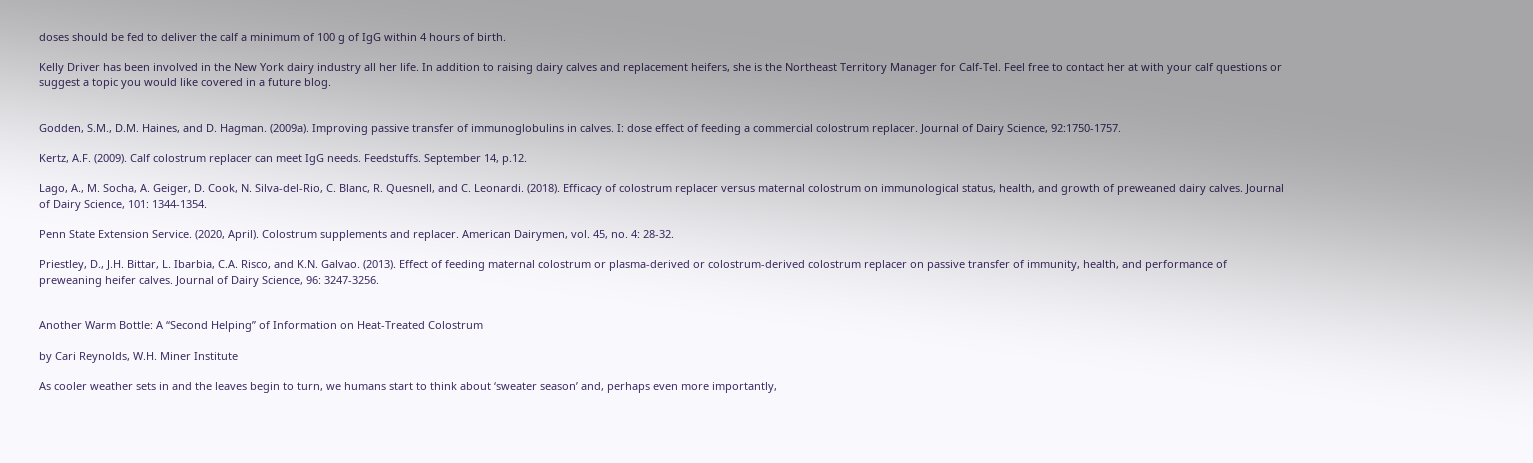doses should be fed to deliver the calf a minimum of 100 g of IgG within 4 hours of birth.

Kelly Driver has been involved in the New York dairy industry all her life. In addition to raising dairy calves and replacement heifers, she is the Northeast Territory Manager for Calf-Tel. Feel free to contact her at with your calf questions or suggest a topic you would like covered in a future blog.


Godden, S.M., D.M. Haines, and D. Hagman. (2009a). Improving passive transfer of immunoglobulins in calves. I: dose effect of feeding a commercial colostrum replacer. Journal of Dairy Science, 92:1750-1757.

Kertz, A.F. (2009). Calf colostrum replacer can meet IgG needs. Feedstuffs. September 14, p.12.

Lago, A., M. Socha, A. Geiger, D. Cook, N. Silva-del-Rio, C. Blanc, R. Quesnell, and C. Leonardi. (2018). Efficacy of colostrum replacer versus maternal colostrum on immunological status, health, and growth of preweaned dairy calves. Journal of Dairy Science, 101: 1344-1354.

Penn State Extension Service. (2020, April). Colostrum supplements and replacer. American Dairymen, vol. 45, no. 4: 28-32.

Priestley, D., J.H. Bittar, L. Ibarbia, C.A. Risco, and K.N. Galvao. (2013). Effect of feeding maternal colostrum or plasma-derived or colostrum-derived colostrum replacer on passive transfer of immunity, health, and performance of preweaning heifer calves. Journal of Dairy Science, 96: 3247-3256.


Another Warm Bottle: A “Second Helping” of Information on Heat-Treated Colostrum

by Cari Reynolds, W.H. Miner Institute

As cooler weather sets in and the leaves begin to turn, we humans start to think about ‘sweater season’ and, perhaps even more importantly,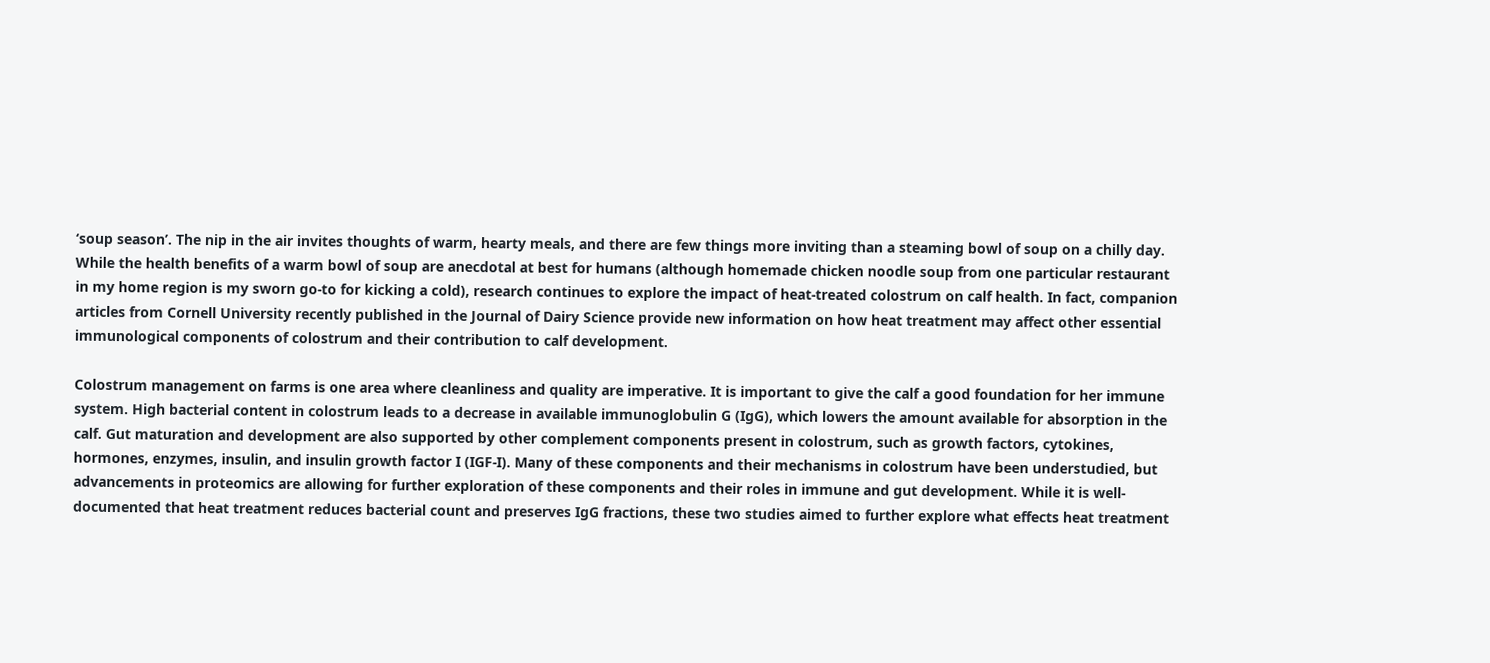‘soup season’. The nip in the air invites thoughts of warm, hearty meals, and there are few things more inviting than a steaming bowl of soup on a chilly day. While the health benefits of a warm bowl of soup are anecdotal at best for humans (although homemade chicken noodle soup from one particular restaurant in my home region is my sworn go-to for kicking a cold), research continues to explore the impact of heat-treated colostrum on calf health. In fact, companion articles from Cornell University recently published in the Journal of Dairy Science provide new information on how heat treatment may affect other essential immunological components of colostrum and their contribution to calf development.

Colostrum management on farms is one area where cleanliness and quality are imperative. It is important to give the calf a good foundation for her immune system. High bacterial content in colostrum leads to a decrease in available immunoglobulin G (IgG), which lowers the amount available for absorption in the calf. Gut maturation and development are also supported by other complement components present in colostrum, such as growth factors, cytokines, hormones, enzymes, insulin, and insulin growth factor I (IGF-I). Many of these components and their mechanisms in colostrum have been understudied, but advancements in proteomics are allowing for further exploration of these components and their roles in immune and gut development. While it is well-documented that heat treatment reduces bacterial count and preserves IgG fractions, these two studies aimed to further explore what effects heat treatment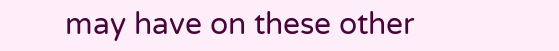may have on these other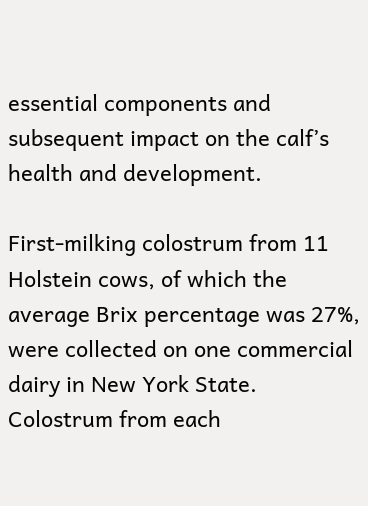essential components and subsequent impact on the calf’s health and development.

First-milking colostrum from 11 Holstein cows, of which the average Brix percentage was 27%, were collected on one commercial dairy in New York State. Colostrum from each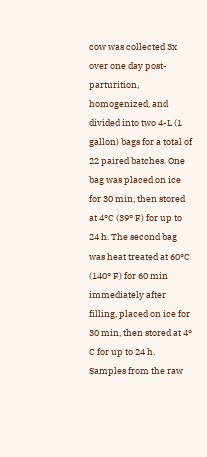cow was collected 3x over one day post-parturition, homogenized, and divided into two 4-L (1 gallon) bags for a total of 22 paired batches. One bag was placed on ice for 30 min, then stored at 4°C (39° F) for up to 24 h. The second bag was heat treated at 60°C (140° F) for 60 min immediately after filling, placed on ice for 30 min, then stored at 4° C for up to 24 h. Samples from the raw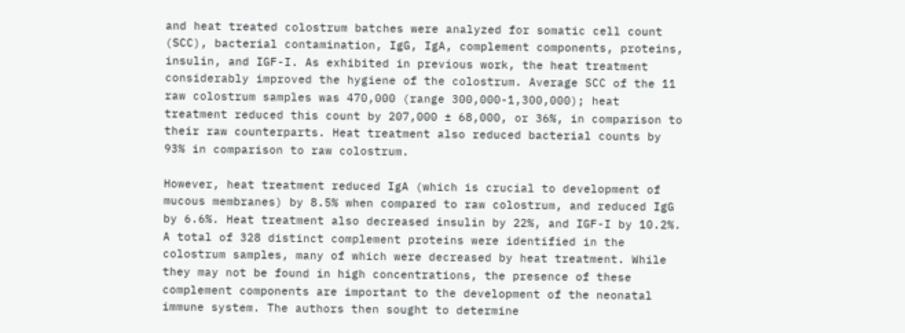and heat treated colostrum batches were analyzed for somatic cell count (SCC), bacterial contamination, IgG, IgA, complement components, proteins, insulin, and IGF-I. As exhibited in previous work, the heat treatment considerably improved the hygiene of the colostrum. Average SCC of the 11 raw colostrum samples was 470,000 (range 300,000-1,300,000); heat treatment reduced this count by 207,000 ± 68,000, or 36%, in comparison to their raw counterparts. Heat treatment also reduced bacterial counts by 93% in comparison to raw colostrum.

However, heat treatment reduced IgA (which is crucial to development of mucous membranes) by 8.5% when compared to raw colostrum, and reduced IgG by 6.6%. Heat treatment also decreased insulin by 22%, and IGF-I by 10.2%. A total of 328 distinct complement proteins were identified in the colostrum samples, many of which were decreased by heat treatment. While they may not be found in high concentrations, the presence of these complement components are important to the development of the neonatal immune system. The authors then sought to determine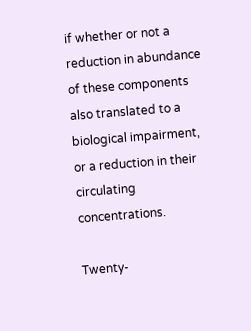if whether or not a reduction in abundance of these components also translated to a biological impairment, or a reduction in their circulating concentrations.

Twenty-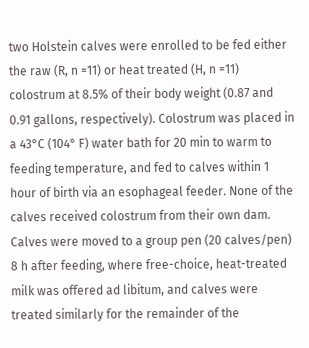two Holstein calves were enrolled to be fed either the raw (R, n =11) or heat treated (H, n =11) colostrum at 8.5% of their body weight (0.87 and 0.91 gallons, respectively). Colostrum was placed in a 43°C (104° F) water bath for 20 min to warm to feeding temperature, and fed to calves within 1 hour of birth via an esophageal feeder. None of the calves received colostrum from their own dam. Calves were moved to a group pen (20 calves/pen) 8 h after feeding, where free-choice, heat-treated milk was offered ad libitum, and calves were treated similarly for the remainder of the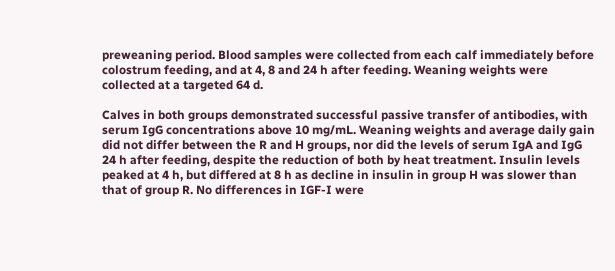preweaning period. Blood samples were collected from each calf immediately before colostrum feeding, and at 4, 8 and 24 h after feeding. Weaning weights were collected at a targeted 64 d.

Calves in both groups demonstrated successful passive transfer of antibodies, with serum IgG concentrations above 10 mg/mL. Weaning weights and average daily gain did not differ between the R and H groups, nor did the levels of serum IgA and IgG 24 h after feeding, despite the reduction of both by heat treatment. Insulin levels peaked at 4 h, but differed at 8 h as decline in insulin in group H was slower than that of group R. No differences in IGF-I were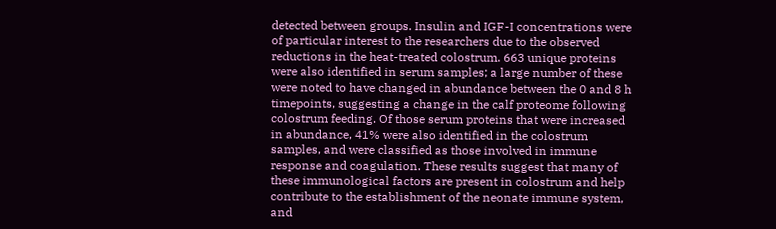detected between groups. Insulin and IGF-I concentrations were of particular interest to the researchers due to the observed reductions in the heat-treated colostrum. 663 unique proteins were also identified in serum samples; a large number of these were noted to have changed in abundance between the 0 and 8 h timepoints, suggesting a change in the calf proteome following colostrum feeding. Of those serum proteins that were increased in abundance, 41% were also identified in the colostrum samples, and were classified as those involved in immune response and coagulation. These results suggest that many of these immunological factors are present in colostrum and help contribute to the establishment of the neonate immune system, and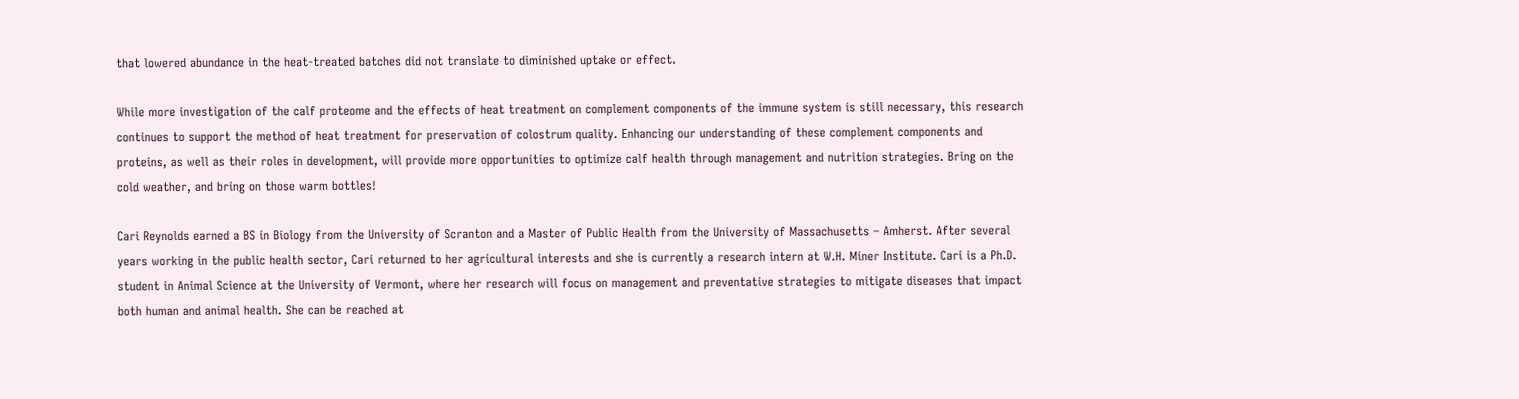that lowered abundance in the heat-treated batches did not translate to diminished uptake or effect.

While more investigation of the calf proteome and the effects of heat treatment on complement components of the immune system is still necessary, this research continues to support the method of heat treatment for preservation of colostrum quality. Enhancing our understanding of these complement components and proteins, as well as their roles in development, will provide more opportunities to optimize calf health through management and nutrition strategies. Bring on the cold weather, and bring on those warm bottles!

Cari Reynolds earned a BS in Biology from the University of Scranton and a Master of Public Health from the University of Massachusetts – Amherst. After several years working in the public health sector, Cari returned to her agricultural interests and she is currently a research intern at W.H. Miner Institute. Cari is a Ph.D. student in Animal Science at the University of Vermont, where her research will focus on management and preventative strategies to mitigate diseases that impact both human and animal health. She can be reached at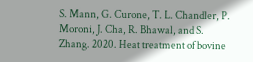S. Mann, G. Curone, T. L. Chandler, P. Moroni, J. Cha, R. Bhawal, and S. Zhang. 2020. Heat treatment of bovine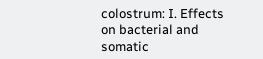colostrum: I. Effects on bacterial and somatic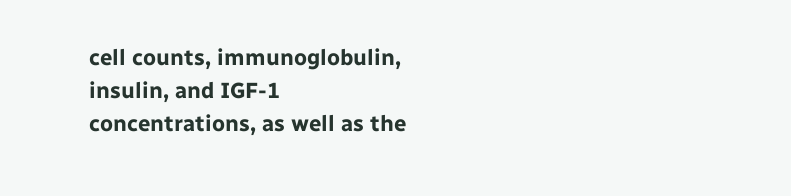cell counts, immunoglobulin, insulin, and IGF-1 concentrations, as well as the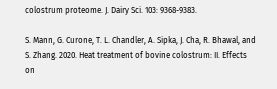colostrum proteome. J. Dairy Sci. 103: 9368-9383.

S. Mann, G. Curone, T. L. Chandler, A. Sipka, J. Cha, R. Bhawal, and S. Zhang. 2020. Heat treatment of bovine colostrum: II. Effects on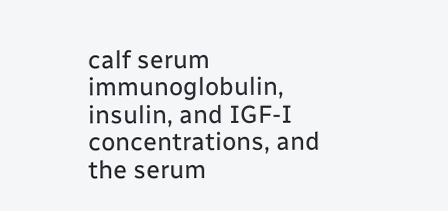calf serum immunoglobulin, insulin, and IGF-I concentrations, and the serum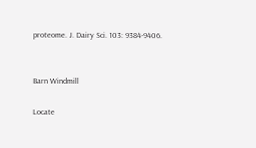proteome. J. Dairy Sci. 103: 9384-9406.


Barn Windmill

Locate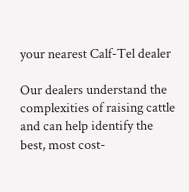your nearest Calf-Tel dealer

Our dealers understand the complexities of raising cattle and can help identify the best, most cost-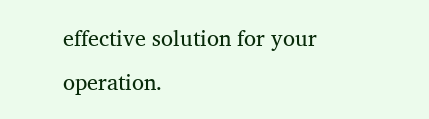effective solution for your operation.